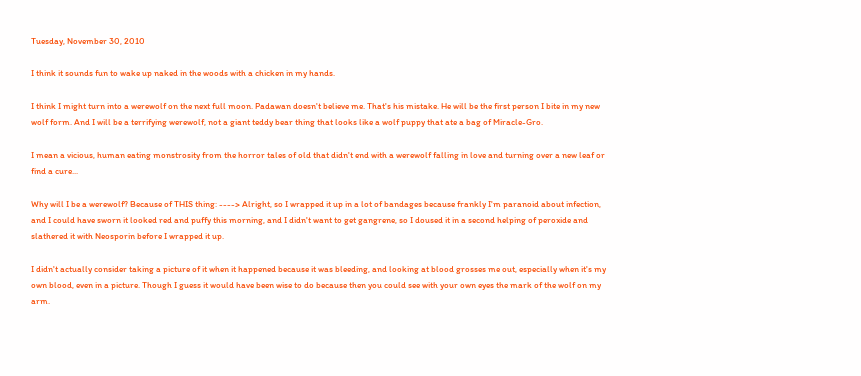Tuesday, November 30, 2010

I think it sounds fun to wake up naked in the woods with a chicken in my hands.

I think I might turn into a werewolf on the next full moon. Padawan doesn't believe me. That's his mistake. He will be the first person I bite in my new wolf form. And I will be a terrifying werewolf, not a giant teddy bear thing that looks like a wolf puppy that ate a bag of Miracle-Gro.

I mean a vicious, human eating monstrosity from the horror tales of old that didn't end with a werewolf falling in love and turning over a new leaf or find a cure...

Why will I be a werewolf? Because of THIS thing: ----> Alright, so I wrapped it up in a lot of bandages because frankly I'm paranoid about infection, and I could have sworn it looked red and puffy this morning, and I didn't want to get gangrene, so I doused it in a second helping of peroxide and slathered it with Neosporin before I wrapped it up.

I didn't actually consider taking a picture of it when it happened because it was bleeding, and looking at blood grosses me out, especially when it's my own blood, even in a picture. Though I guess it would have been wise to do because then you could see with your own eyes the mark of the wolf on my arm.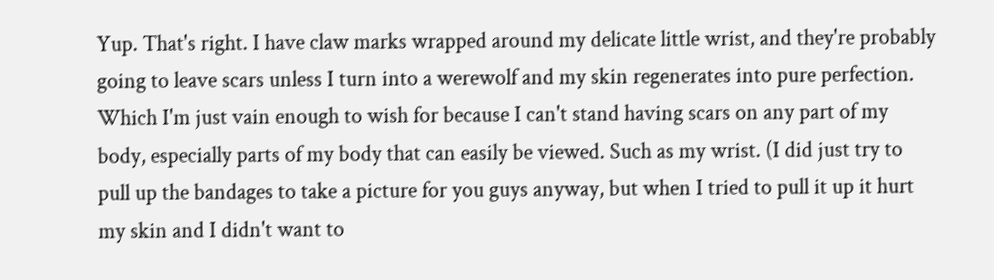Yup. That's right. I have claw marks wrapped around my delicate little wrist, and they're probably going to leave scars unless I turn into a werewolf and my skin regenerates into pure perfection. Which I'm just vain enough to wish for because I can't stand having scars on any part of my body, especially parts of my body that can easily be viewed. Such as my wrist. (I did just try to pull up the bandages to take a picture for you guys anyway, but when I tried to pull it up it hurt my skin and I didn't want to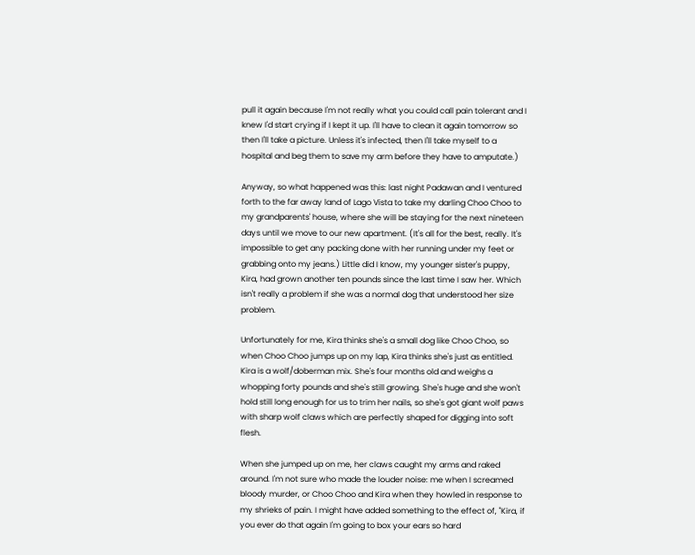pull it again because I'm not really what you could call pain tolerant and I knew I'd start crying if I kept it up. I'll have to clean it again tomorrow so then I'll take a picture. Unless it's infected, then I'll take myself to a hospital and beg them to save my arm before they have to amputate.)

Anyway, so what happened was this: last night Padawan and I ventured forth to the far away land of Lago Vista to take my darling Choo Choo to my grandparents' house, where she will be staying for the next nineteen days until we move to our new apartment. (It's all for the best, really. It's impossible to get any packing done with her running under my feet or grabbing onto my jeans.) Little did I know, my younger sister's puppy, Kira, had grown another ten pounds since the last time I saw her. Which isn't really a problem if she was a normal dog that understood her size problem.

Unfortunately for me, Kira thinks she's a small dog like Choo Choo, so when Choo Choo jumps up on my lap, Kira thinks she's just as entitled. Kira is a wolf/doberman mix. She's four months old and weighs a whopping forty pounds and she's still growing. She's huge and she won't hold still long enough for us to trim her nails, so she's got giant wolf paws with sharp wolf claws which are perfectly shaped for digging into soft flesh.

When she jumped up on me, her claws caught my arms and raked around. I'm not sure who made the louder noise: me when I screamed bloody murder, or Choo Choo and Kira when they howled in response to my shrieks of pain. I might have added something to the effect of, "Kira, if you ever do that again I'm going to box your ears so hard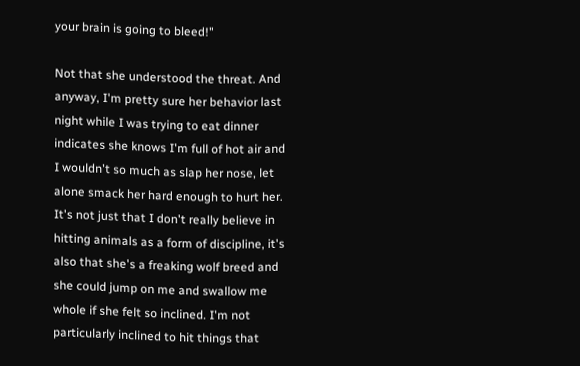your brain is going to bleed!"

Not that she understood the threat. And anyway, I'm pretty sure her behavior last night while I was trying to eat dinner indicates she knows I'm full of hot air and I wouldn't so much as slap her nose, let alone smack her hard enough to hurt her. It's not just that I don't really believe in hitting animals as a form of discipline, it's also that she's a freaking wolf breed and she could jump on me and swallow me whole if she felt so inclined. I'm not particularly inclined to hit things that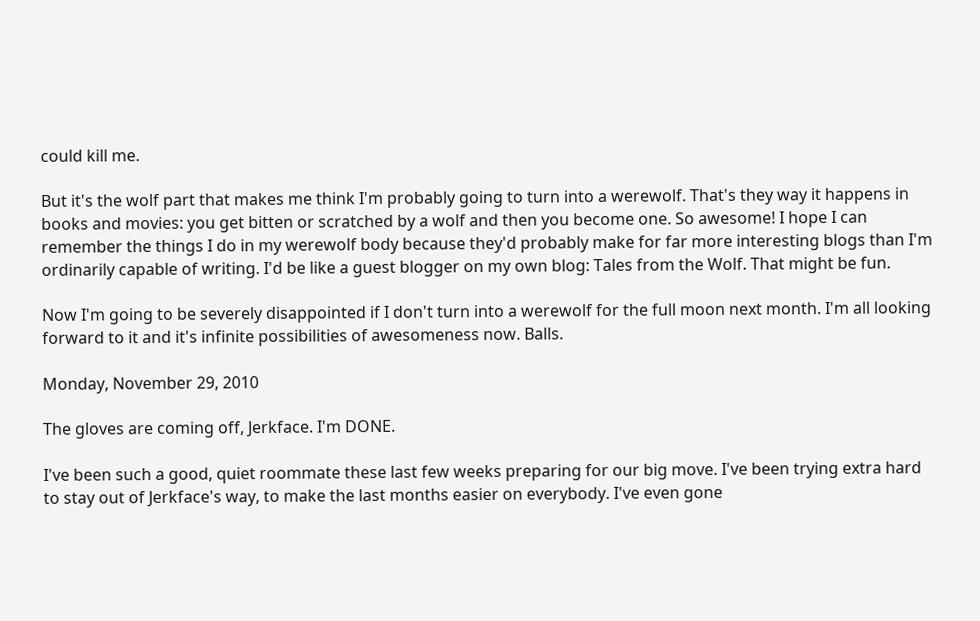could kill me.

But it's the wolf part that makes me think I'm probably going to turn into a werewolf. That's they way it happens in books and movies: you get bitten or scratched by a wolf and then you become one. So awesome! I hope I can remember the things I do in my werewolf body because they'd probably make for far more interesting blogs than I'm ordinarily capable of writing. I'd be like a guest blogger on my own blog: Tales from the Wolf. That might be fun.

Now I'm going to be severely disappointed if I don't turn into a werewolf for the full moon next month. I'm all looking forward to it and it's infinite possibilities of awesomeness now. Balls.

Monday, November 29, 2010

The gloves are coming off, Jerkface. I'm DONE.

I've been such a good, quiet roommate these last few weeks preparing for our big move. I've been trying extra hard to stay out of Jerkface's way, to make the last months easier on everybody. I've even gone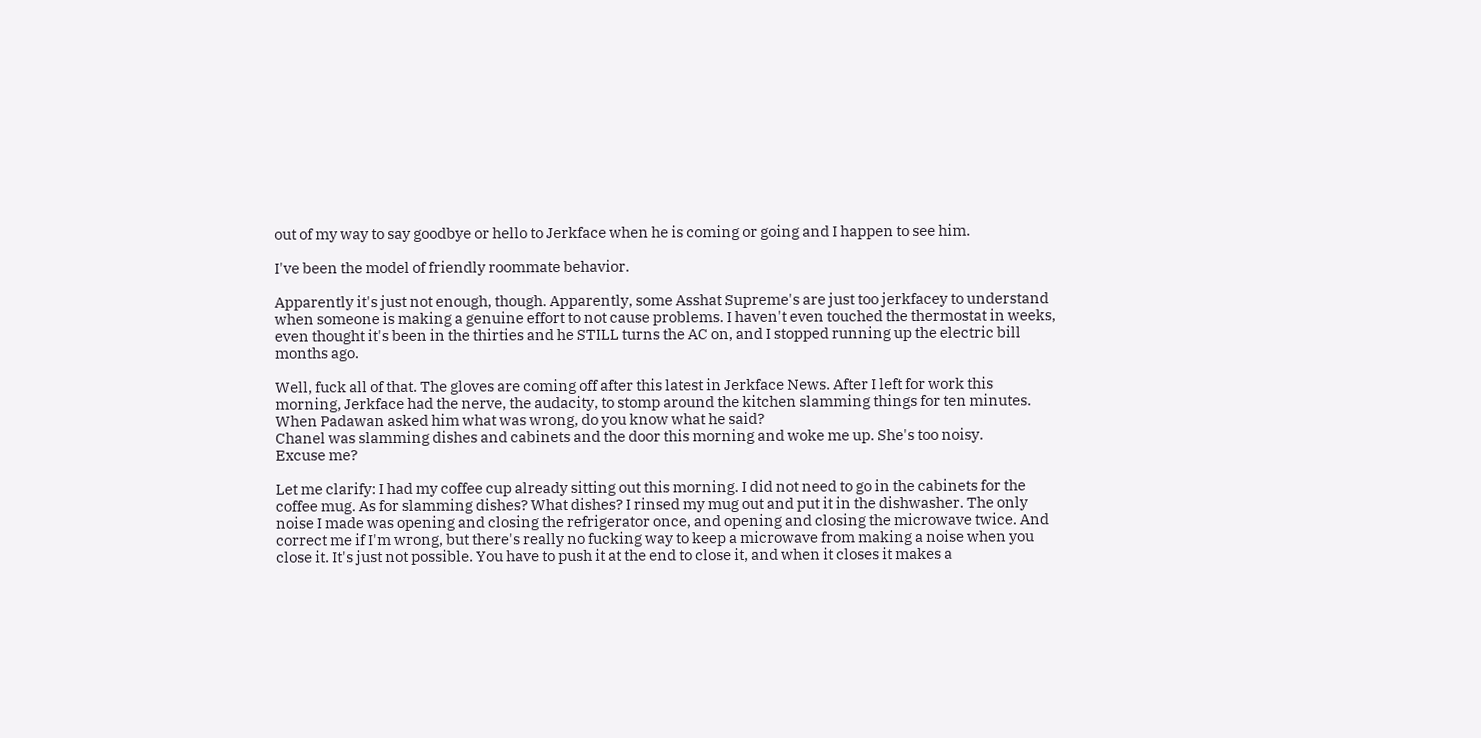out of my way to say goodbye or hello to Jerkface when he is coming or going and I happen to see him.

I've been the model of friendly roommate behavior.

Apparently it's just not enough, though. Apparently, some Asshat Supreme's are just too jerkfacey to understand when someone is making a genuine effort to not cause problems. I haven't even touched the thermostat in weeks, even thought it's been in the thirties and he STILL turns the AC on, and I stopped running up the electric bill months ago.

Well, fuck all of that. The gloves are coming off after this latest in Jerkface News. After I left for work this morning, Jerkface had the nerve, the audacity, to stomp around the kitchen slamming things for ten minutes. When Padawan asked him what was wrong, do you know what he said?
Chanel was slamming dishes and cabinets and the door this morning and woke me up. She's too noisy.
Excuse me?

Let me clarify: I had my coffee cup already sitting out this morning. I did not need to go in the cabinets for the coffee mug. As for slamming dishes? What dishes? I rinsed my mug out and put it in the dishwasher. The only noise I made was opening and closing the refrigerator once, and opening and closing the microwave twice. And correct me if I'm wrong, but there's really no fucking way to keep a microwave from making a noise when you close it. It's just not possible. You have to push it at the end to close it, and when it closes it makes a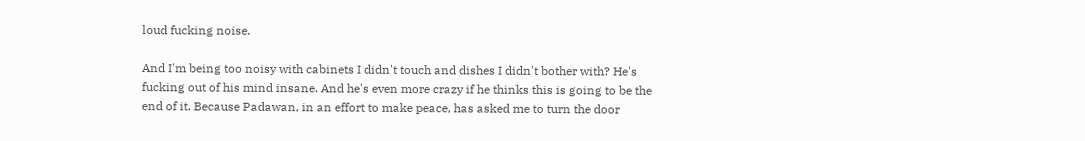loud fucking noise.

And I'm being too noisy with cabinets I didn't touch and dishes I didn't bother with? He's fucking out of his mind insane. And he's even more crazy if he thinks this is going to be the end of it. Because Padawan, in an effort to make peace, has asked me to turn the door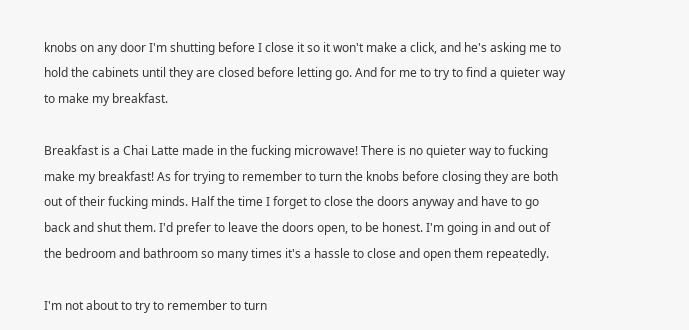knobs on any door I'm shutting before I close it so it won't make a click, and he's asking me to hold the cabinets until they are closed before letting go. And for me to try to find a quieter way to make my breakfast.

Breakfast is a Chai Latte made in the fucking microwave! There is no quieter way to fucking make my breakfast! As for trying to remember to turn the knobs before closing they are both out of their fucking minds. Half the time I forget to close the doors anyway and have to go back and shut them. I'd prefer to leave the doors open, to be honest. I'm going in and out of the bedroom and bathroom so many times it's a hassle to close and open them repeatedly.

I'm not about to try to remember to turn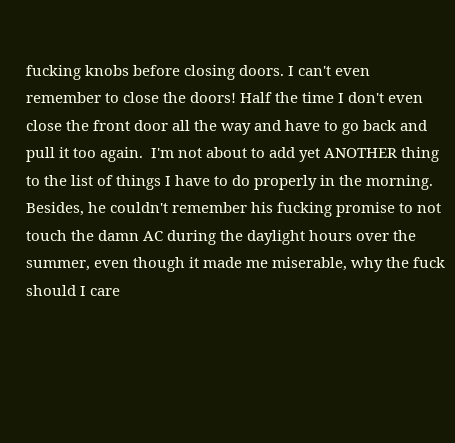fucking knobs before closing doors. I can't even remember to close the doors! Half the time I don't even close the front door all the way and have to go back and pull it too again.  I'm not about to add yet ANOTHER thing to the list of things I have to do properly in the morning. Besides, he couldn't remember his fucking promise to not touch the damn AC during the daylight hours over the summer, even though it made me miserable, why the fuck should I care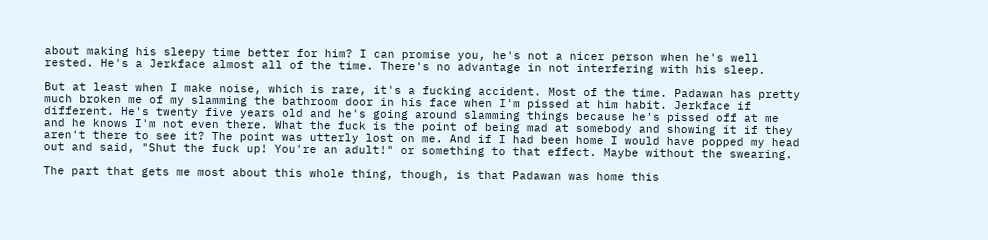about making his sleepy time better for him? I can promise you, he's not a nicer person when he's well rested. He's a Jerkface almost all of the time. There's no advantage in not interfering with his sleep.

But at least when I make noise, which is rare, it's a fucking accident. Most of the time. Padawan has pretty much broken me of my slamming the bathroom door in his face when I'm pissed at him habit. Jerkface if different. He's twenty five years old and he's going around slamming things because he's pissed off at me and he knows I'm not even there. What the fuck is the point of being mad at somebody and showing it if they aren't there to see it? The point was utterly lost on me. And if I had been home I would have popped my head out and said, "Shut the fuck up! You're an adult!" or something to that effect. Maybe without the swearing.

The part that gets me most about this whole thing, though, is that Padawan was home this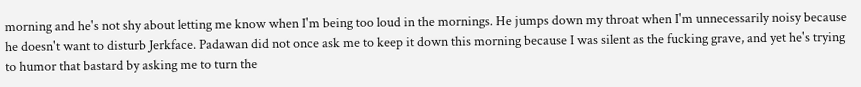morning and he's not shy about letting me know when I'm being too loud in the mornings. He jumps down my throat when I'm unnecessarily noisy because he doesn't want to disturb Jerkface. Padawan did not once ask me to keep it down this morning because I was silent as the fucking grave, and yet he's trying to humor that bastard by asking me to turn the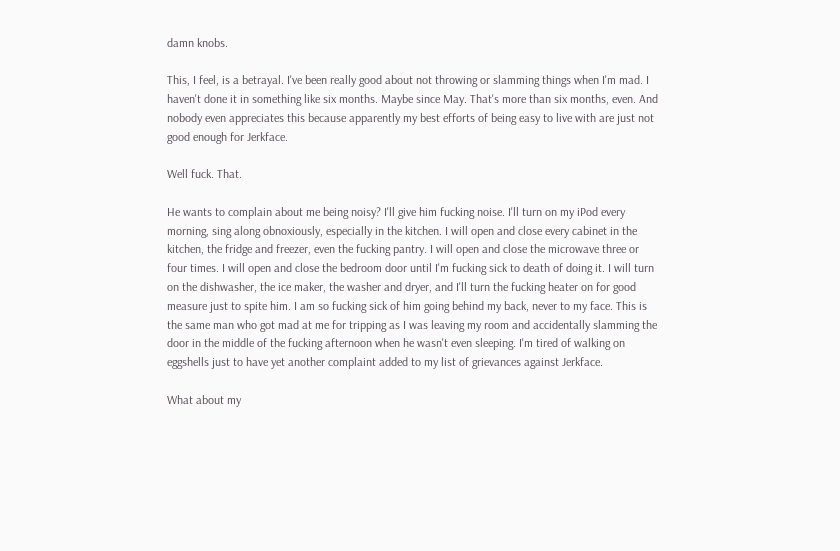damn knobs.

This, I feel, is a betrayal. I've been really good about not throwing or slamming things when I'm mad. I haven't done it in something like six months. Maybe since May. That's more than six months, even. And nobody even appreciates this because apparently my best efforts of being easy to live with are just not good enough for Jerkface.

Well fuck. That.

He wants to complain about me being noisy? I'll give him fucking noise. I'll turn on my iPod every morning, sing along obnoxiously, especially in the kitchen. I will open and close every cabinet in the kitchen, the fridge and freezer, even the fucking pantry. I will open and close the microwave three or four times. I will open and close the bedroom door until I'm fucking sick to death of doing it. I will turn on the dishwasher, the ice maker, the washer and dryer, and I'll turn the fucking heater on for good measure just to spite him. I am so fucking sick of him going behind my back, never to my face. This is the same man who got mad at me for tripping as I was leaving my room and accidentally slamming the door in the middle of the fucking afternoon when he wasn't even sleeping. I'm tired of walking on eggshells just to have yet another complaint added to my list of grievances against Jerkface.

What about my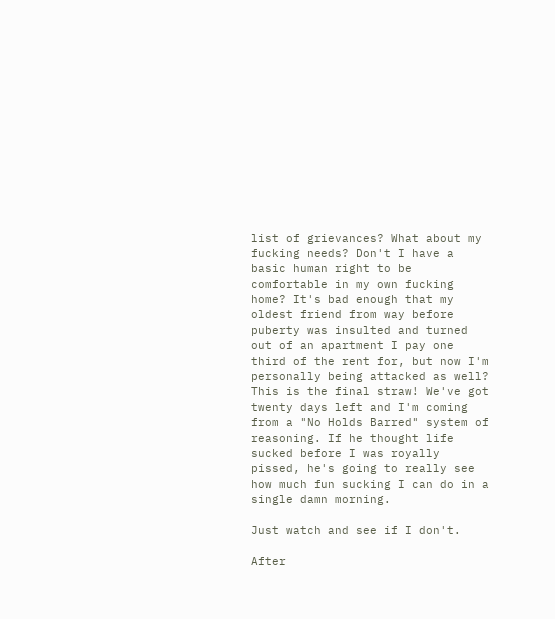list of grievances? What about my fucking needs? Don't I have a basic human right to be comfortable in my own fucking home? It's bad enough that my oldest friend from way before puberty was insulted and turned out of an apartment I pay one third of the rent for, but now I'm personally being attacked as well? This is the final straw! We've got twenty days left and I'm coming from a "No Holds Barred" system of reasoning. If he thought life sucked before I was royally pissed, he's going to really see how much fun sucking I can do in a single damn morning.

Just watch and see if I don't.

After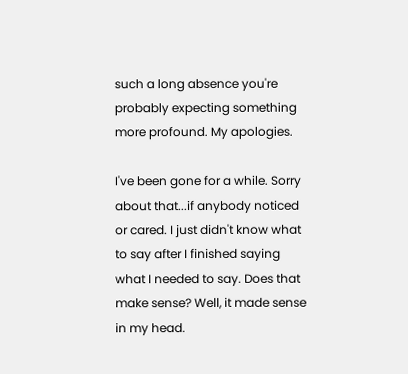such a long absence you're probably expecting something more profound. My apologies.

I've been gone for a while. Sorry about that...if anybody noticed or cared. I just didn't know what to say after I finished saying what I needed to say. Does that make sense? Well, it made sense in my head.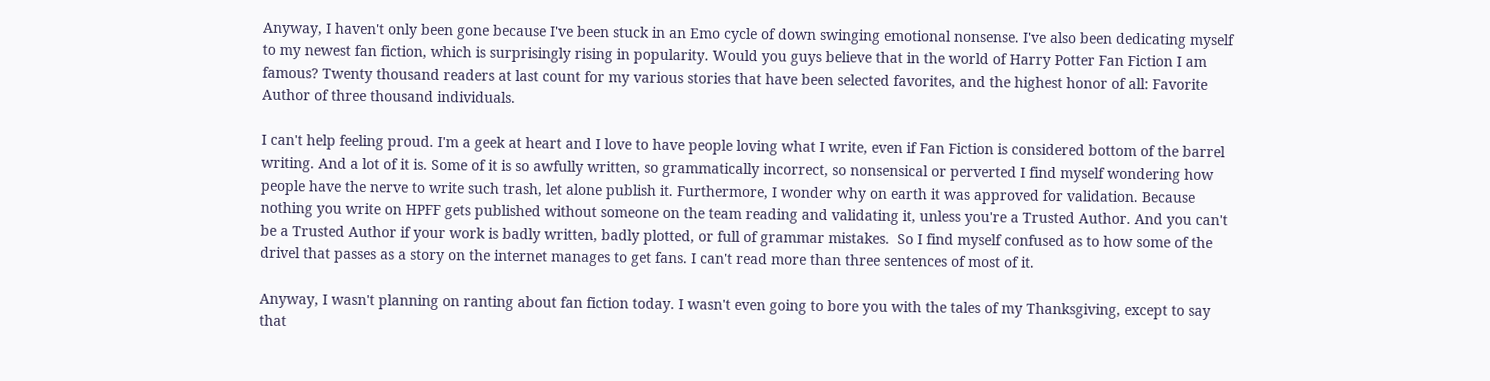Anyway, I haven't only been gone because I've been stuck in an Emo cycle of down swinging emotional nonsense. I've also been dedicating myself to my newest fan fiction, which is surprisingly rising in popularity. Would you guys believe that in the world of Harry Potter Fan Fiction I am famous? Twenty thousand readers at last count for my various stories that have been selected favorites, and the highest honor of all: Favorite Author of three thousand individuals.

I can't help feeling proud. I'm a geek at heart and I love to have people loving what I write, even if Fan Fiction is considered bottom of the barrel writing. And a lot of it is. Some of it is so awfully written, so grammatically incorrect, so nonsensical or perverted I find myself wondering how people have the nerve to write such trash, let alone publish it. Furthermore, I wonder why on earth it was approved for validation. Because nothing you write on HPFF gets published without someone on the team reading and validating it, unless you're a Trusted Author. And you can't be a Trusted Author if your work is badly written, badly plotted, or full of grammar mistakes.  So I find myself confused as to how some of the drivel that passes as a story on the internet manages to get fans. I can't read more than three sentences of most of it.

Anyway, I wasn't planning on ranting about fan fiction today. I wasn't even going to bore you with the tales of my Thanksgiving, except to say that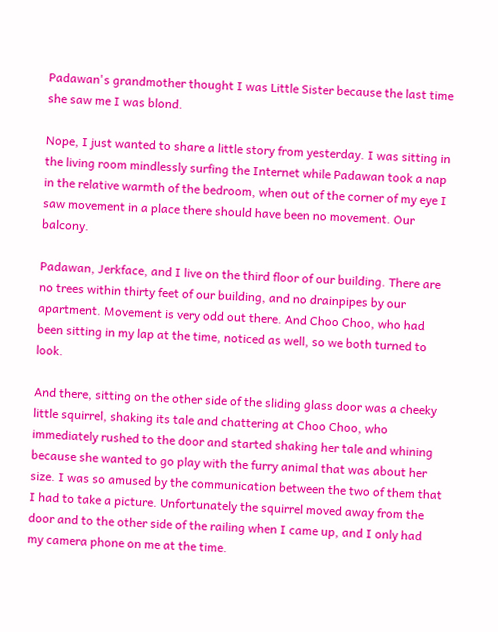Padawan's grandmother thought I was Little Sister because the last time she saw me I was blond.

Nope, I just wanted to share a little story from yesterday. I was sitting in the living room mindlessly surfing the Internet while Padawan took a nap in the relative warmth of the bedroom, when out of the corner of my eye I saw movement in a place there should have been no movement. Our balcony.

Padawan, Jerkface, and I live on the third floor of our building. There are no trees within thirty feet of our building, and no drainpipes by our apartment. Movement is very odd out there. And Choo Choo, who had been sitting in my lap at the time, noticed as well, so we both turned to look.

And there, sitting on the other side of the sliding glass door was a cheeky little squirrel, shaking its tale and chattering at Choo Choo, who immediately rushed to the door and started shaking her tale and whining because she wanted to go play with the furry animal that was about her size. I was so amused by the communication between the two of them that I had to take a picture. Unfortunately the squirrel moved away from the door and to the other side of the railing when I came up, and I only had my camera phone on me at the time.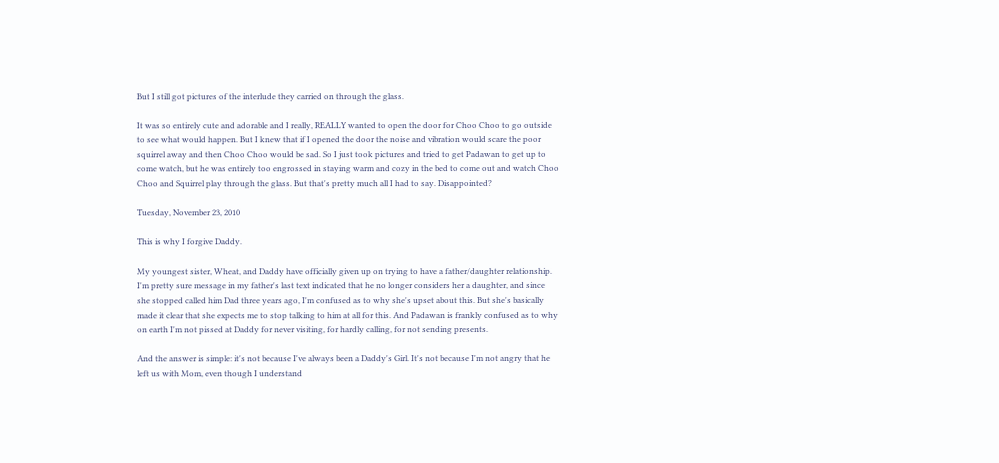But I still got pictures of the interlude they carried on through the glass.

It was so entirely cute and adorable and I really, REALLY wanted to open the door for Choo Choo to go outside to see what would happen. But I knew that if I opened the door the noise and vibration would scare the poor squirrel away and then Choo Choo would be sad. So I just took pictures and tried to get Padawan to get up to come watch, but he was entirely too engrossed in staying warm and cozy in the bed to come out and watch Choo Choo and Squirrel play through the glass. But that's pretty much all I had to say. Disappointed?

Tuesday, November 23, 2010

This is why I forgive Daddy.

My youngest sister, Wheat, and Daddy have officially given up on trying to have a father/daughter relationship. I'm pretty sure message in my father's last text indicated that he no longer considers her a daughter, and since she stopped called him Dad three years ago, I'm confused as to why she's upset about this. But she's basically made it clear that she expects me to stop talking to him at all for this. And Padawan is frankly confused as to why on earth I'm not pissed at Daddy for never visiting, for hardly calling, for not sending presents.

And the answer is simple: it's not because I've always been a Daddy's Girl. It's not because I'm not angry that he left us with Mom, even though I understand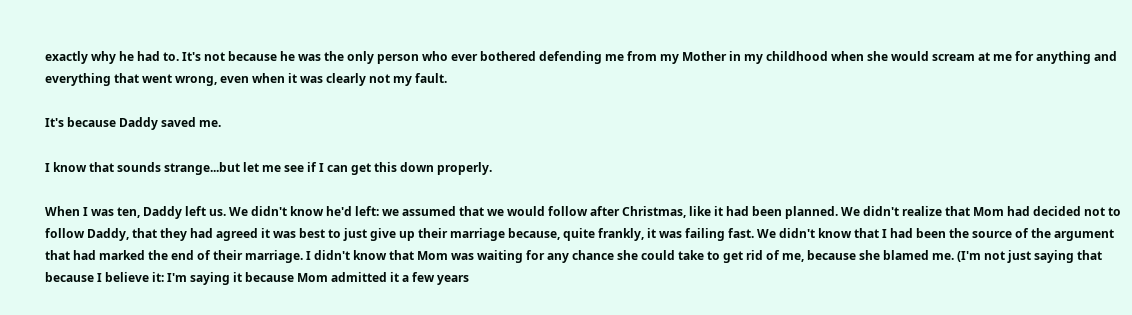exactly why he had to. It's not because he was the only person who ever bothered defending me from my Mother in my childhood when she would scream at me for anything and everything that went wrong, even when it was clearly not my fault.

It's because Daddy saved me.

I know that sounds strange...but let me see if I can get this down properly.

When I was ten, Daddy left us. We didn't know he'd left: we assumed that we would follow after Christmas, like it had been planned. We didn't realize that Mom had decided not to follow Daddy, that they had agreed it was best to just give up their marriage because, quite frankly, it was failing fast. We didn't know that I had been the source of the argument that had marked the end of their marriage. I didn't know that Mom was waiting for any chance she could take to get rid of me, because she blamed me. (I'm not just saying that because I believe it: I'm saying it because Mom admitted it a few years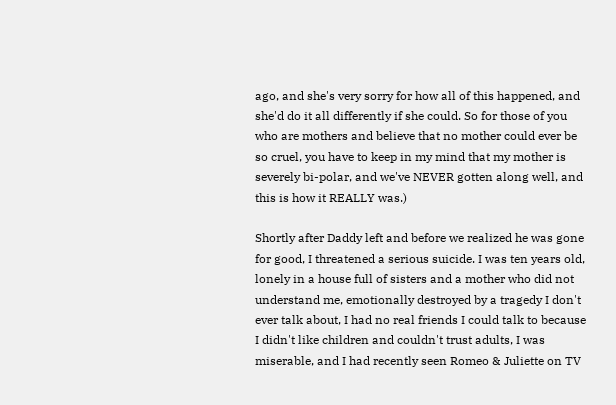ago, and she's very sorry for how all of this happened, and she'd do it all differently if she could. So for those of you who are mothers and believe that no mother could ever be so cruel, you have to keep in my mind that my mother is severely bi-polar, and we've NEVER gotten along well, and this is how it REALLY was.)

Shortly after Daddy left and before we realized he was gone for good, I threatened a serious suicide. I was ten years old, lonely in a house full of sisters and a mother who did not understand me, emotionally destroyed by a tragedy I don't ever talk about, I had no real friends I could talk to because I didn't like children and couldn't trust adults, I was miserable, and I had recently seen Romeo & Juliette on TV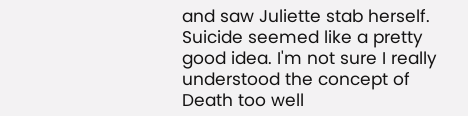and saw Juliette stab herself. Suicide seemed like a pretty good idea. I'm not sure I really understood the concept of Death too well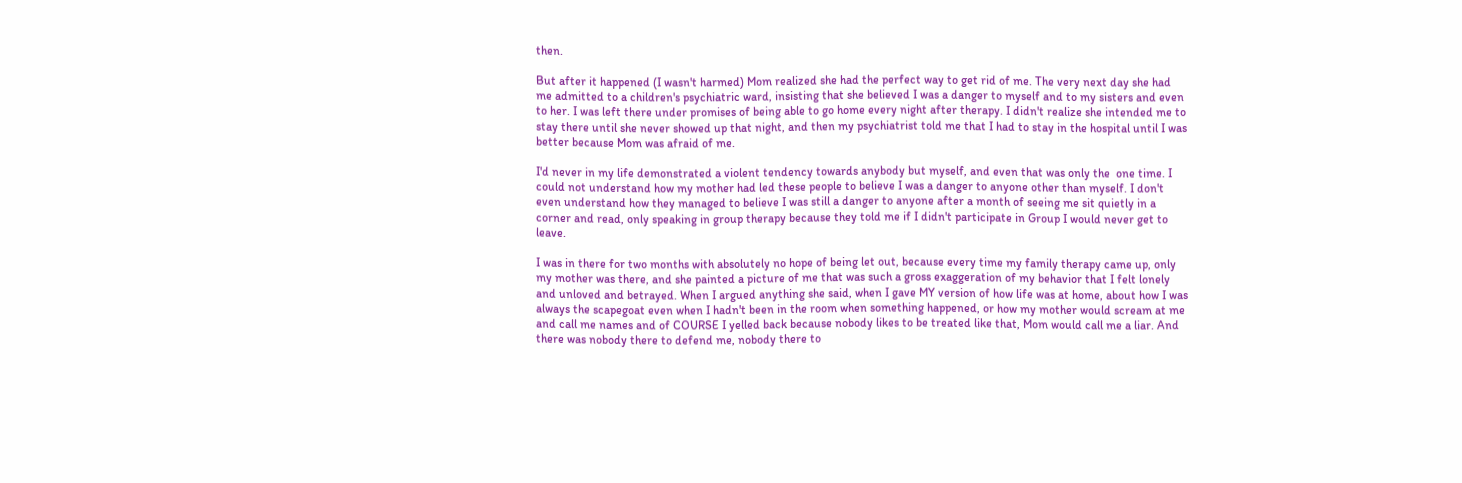then.

But after it happened (I wasn't harmed) Mom realized she had the perfect way to get rid of me. The very next day she had me admitted to a children's psychiatric ward, insisting that she believed I was a danger to myself and to my sisters and even to her. I was left there under promises of being able to go home every night after therapy. I didn't realize she intended me to stay there until she never showed up that night, and then my psychiatrist told me that I had to stay in the hospital until I was better because Mom was afraid of me.

I'd never in my life demonstrated a violent tendency towards anybody but myself, and even that was only the  one time. I could not understand how my mother had led these people to believe I was a danger to anyone other than myself. I don't even understand how they managed to believe I was still a danger to anyone after a month of seeing me sit quietly in a corner and read, only speaking in group therapy because they told me if I didn't participate in Group I would never get to leave.

I was in there for two months with absolutely no hope of being let out, because every time my family therapy came up, only my mother was there, and she painted a picture of me that was such a gross exaggeration of my behavior that I felt lonely and unloved and betrayed. When I argued anything she said, when I gave MY version of how life was at home, about how I was always the scapegoat even when I hadn't been in the room when something happened, or how my mother would scream at me and call me names and of COURSE I yelled back because nobody likes to be treated like that, Mom would call me a liar. And there was nobody there to defend me, nobody there to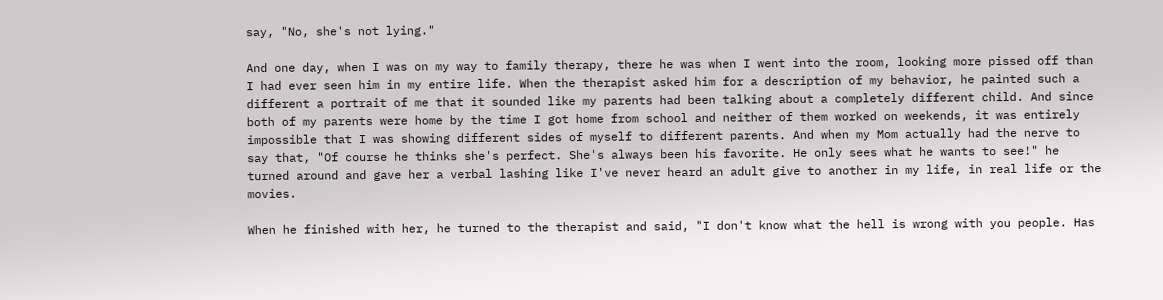say, "No, she's not lying."

And one day, when I was on my way to family therapy, there he was when I went into the room, looking more pissed off than I had ever seen him in my entire life. When the therapist asked him for a description of my behavior, he painted such a different a portrait of me that it sounded like my parents had been talking about a completely different child. And since both of my parents were home by the time I got home from school and neither of them worked on weekends, it was entirely impossible that I was showing different sides of myself to different parents. And when my Mom actually had the nerve to say that, "Of course he thinks she's perfect. She's always been his favorite. He only sees what he wants to see!" he turned around and gave her a verbal lashing like I've never heard an adult give to another in my life, in real life or the movies.

When he finished with her, he turned to the therapist and said, "I don't know what the hell is wrong with you people. Has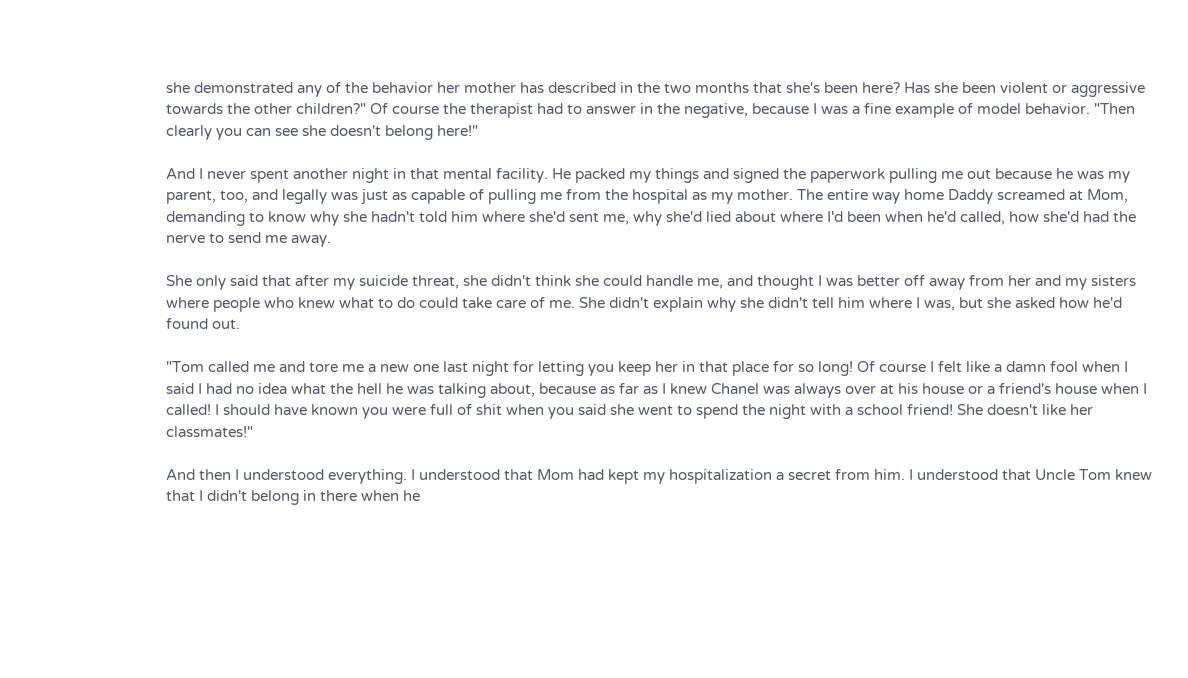she demonstrated any of the behavior her mother has described in the two months that she's been here? Has she been violent or aggressive towards the other children?" Of course the therapist had to answer in the negative, because I was a fine example of model behavior. "Then clearly you can see she doesn't belong here!"

And I never spent another night in that mental facility. He packed my things and signed the paperwork pulling me out because he was my parent, too, and legally was just as capable of pulling me from the hospital as my mother. The entire way home Daddy screamed at Mom, demanding to know why she hadn't told him where she'd sent me, why she'd lied about where I'd been when he'd called, how she'd had the nerve to send me away.

She only said that after my suicide threat, she didn't think she could handle me, and thought I was better off away from her and my sisters where people who knew what to do could take care of me. She didn't explain why she didn't tell him where I was, but she asked how he'd found out.

"Tom called me and tore me a new one last night for letting you keep her in that place for so long! Of course I felt like a damn fool when I said I had no idea what the hell he was talking about, because as far as I knew Chanel was always over at his house or a friend's house when I called! I should have known you were full of shit when you said she went to spend the night with a school friend! She doesn't like her classmates!"

And then I understood everything. I understood that Mom had kept my hospitalization a secret from him. I understood that Uncle Tom knew that I didn't belong in there when he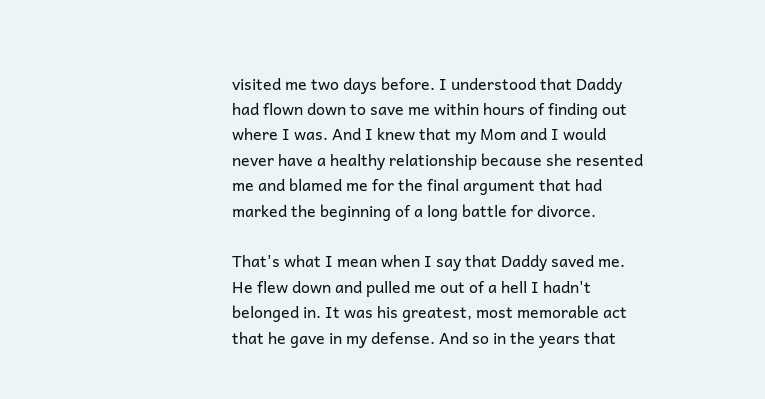visited me two days before. I understood that Daddy had flown down to save me within hours of finding out where I was. And I knew that my Mom and I would never have a healthy relationship because she resented me and blamed me for the final argument that had marked the beginning of a long battle for divorce.

That's what I mean when I say that Daddy saved me. He flew down and pulled me out of a hell I hadn't belonged in. It was his greatest, most memorable act that he gave in my defense. And so in the years that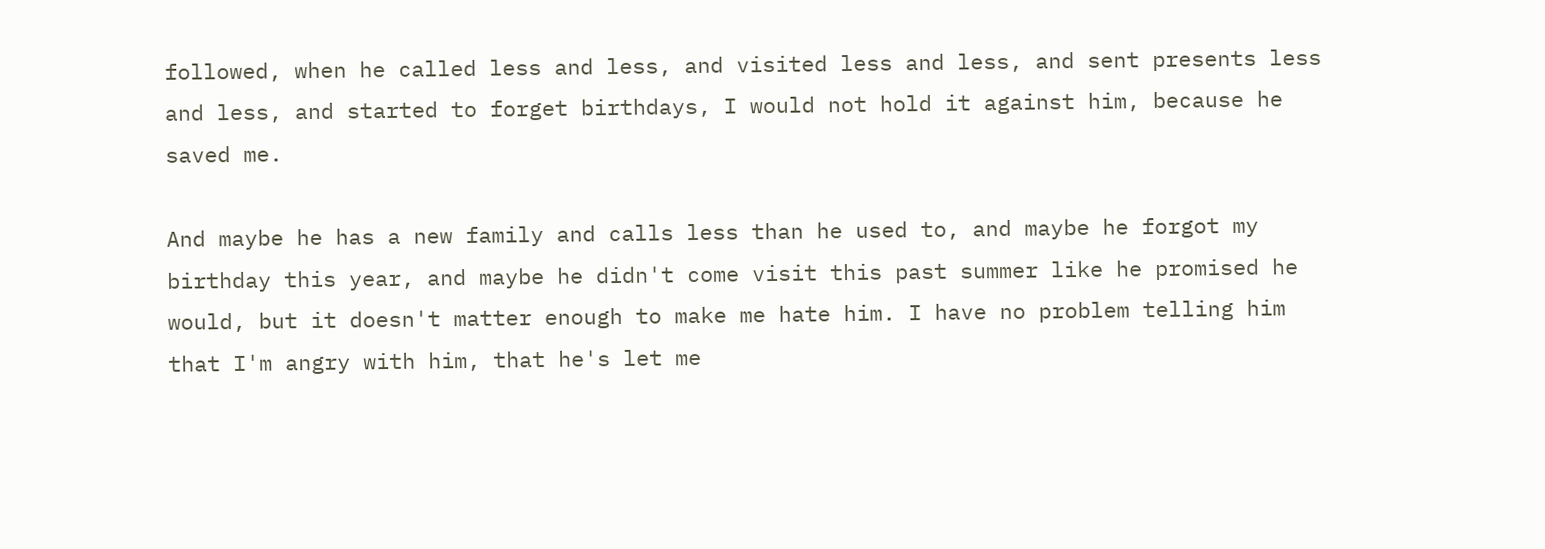followed, when he called less and less, and visited less and less, and sent presents less and less, and started to forget birthdays, I would not hold it against him, because he saved me.

And maybe he has a new family and calls less than he used to, and maybe he forgot my birthday this year, and maybe he didn't come visit this past summer like he promised he would, but it doesn't matter enough to make me hate him. I have no problem telling him that I'm angry with him, that he's let me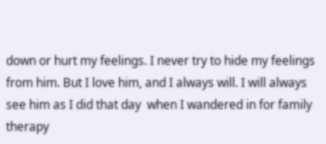down or hurt my feelings. I never try to hide my feelings from him. But I love him, and I always will. I will always see him as I did that day  when I wandered in for family therapy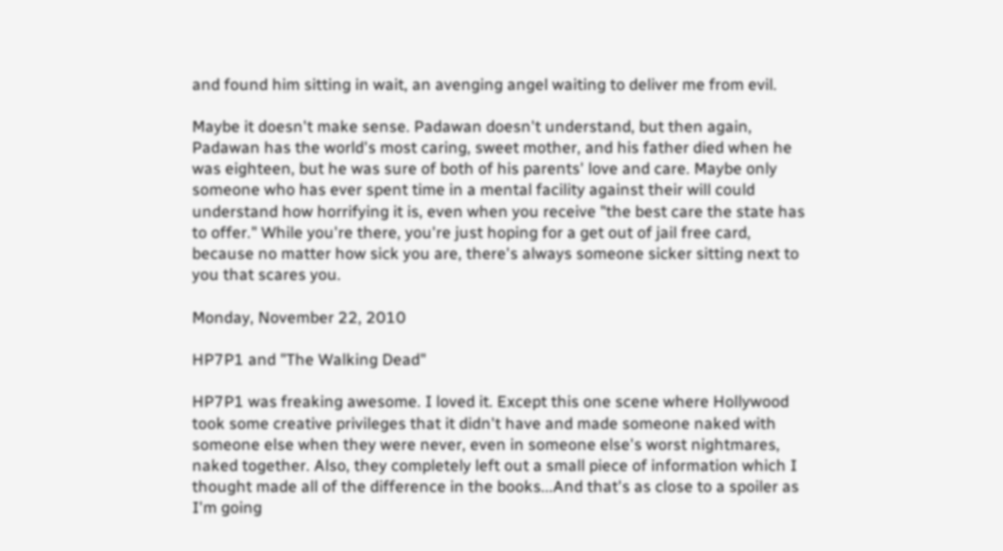and found him sitting in wait, an avenging angel waiting to deliver me from evil.

Maybe it doesn't make sense. Padawan doesn't understand, but then again, Padawan has the world's most caring, sweet mother, and his father died when he was eighteen, but he was sure of both of his parents' love and care. Maybe only someone who has ever spent time in a mental facility against their will could understand how horrifying it is, even when you receive "the best care the state has to offer." While you're there, you're just hoping for a get out of jail free card, because no matter how sick you are, there's always someone sicker sitting next to you that scares you.

Monday, November 22, 2010

HP7P1 and "The Walking Dead"

HP7P1 was freaking awesome. I loved it. Except this one scene where Hollywood took some creative privileges that it didn't have and made someone naked with someone else when they were never, even in someone else's worst nightmares, naked together. Also, they completely left out a small piece of information which I thought made all of the difference in the books...And that's as close to a spoiler as I'm going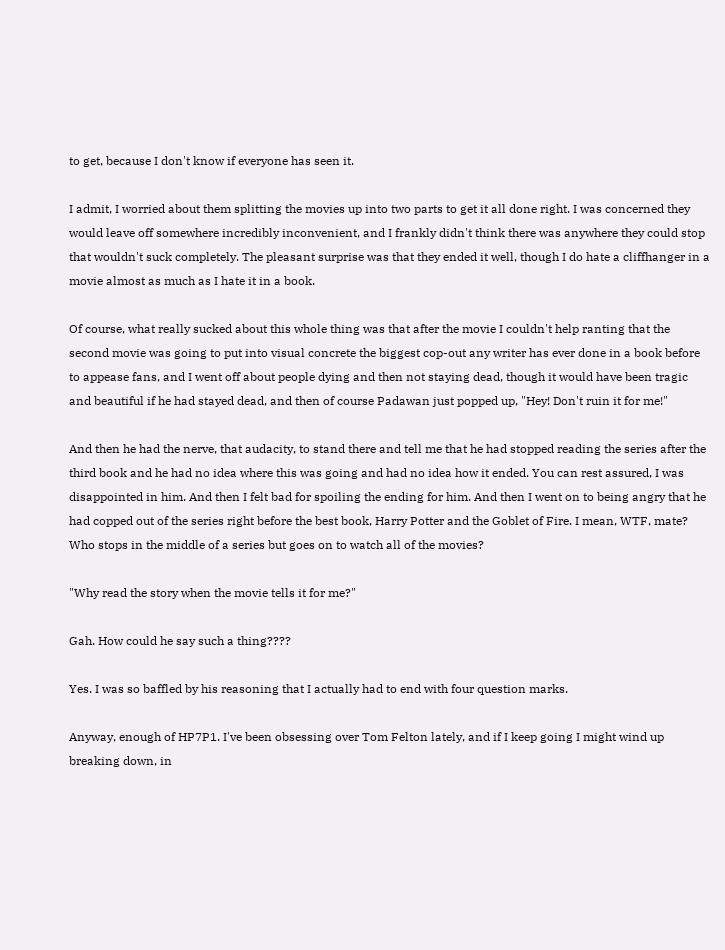to get, because I don't know if everyone has seen it.

I admit, I worried about them splitting the movies up into two parts to get it all done right. I was concerned they would leave off somewhere incredibly inconvenient, and I frankly didn't think there was anywhere they could stop that wouldn't suck completely. The pleasant surprise was that they ended it well, though I do hate a cliffhanger in a movie almost as much as I hate it in a book.

Of course, what really sucked about this whole thing was that after the movie I couldn't help ranting that the second movie was going to put into visual concrete the biggest cop-out any writer has ever done in a book before to appease fans, and I went off about people dying and then not staying dead, though it would have been tragic and beautiful if he had stayed dead, and then of course Padawan just popped up, "Hey! Don't ruin it for me!"

And then he had the nerve, that audacity, to stand there and tell me that he had stopped reading the series after the third book and he had no idea where this was going and had no idea how it ended. You can rest assured, I was disappointed in him. And then I felt bad for spoiling the ending for him. And then I went on to being angry that he had copped out of the series right before the best book, Harry Potter and the Goblet of Fire. I mean, WTF, mate? Who stops in the middle of a series but goes on to watch all of the movies?

"Why read the story when the movie tells it for me?"

Gah. How could he say such a thing????

Yes. I was so baffled by his reasoning that I actually had to end with four question marks.

Anyway, enough of HP7P1. I've been obsessing over Tom Felton lately, and if I keep going I might wind up breaking down, in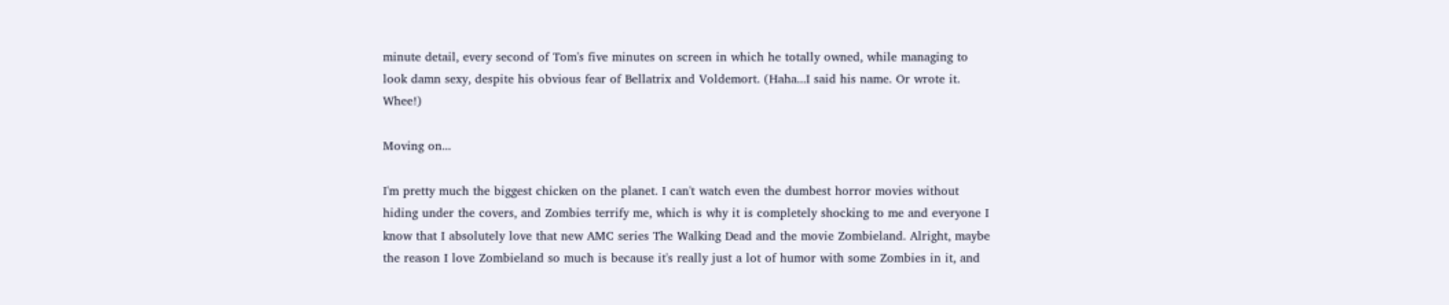minute detail, every second of Tom's five minutes on screen in which he totally owned, while managing to look damn sexy, despite his obvious fear of Bellatrix and Voldemort. (Haha...I said his name. Or wrote it. Whee!)

Moving on...

I'm pretty much the biggest chicken on the planet. I can't watch even the dumbest horror movies without hiding under the covers, and Zombies terrify me, which is why it is completely shocking to me and everyone I know that I absolutely love that new AMC series The Walking Dead and the movie Zombieland. Alright, maybe the reason I love Zombieland so much is because it's really just a lot of humor with some Zombies in it, and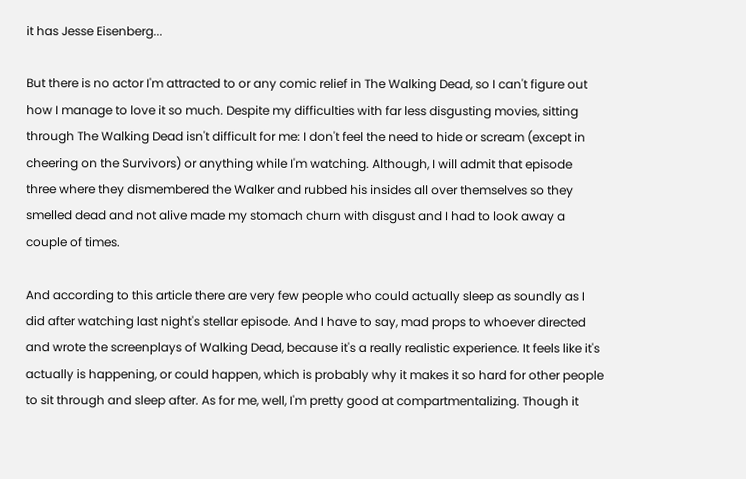it has Jesse Eisenberg...

But there is no actor I'm attracted to or any comic relief in The Walking Dead, so I can't figure out how I manage to love it so much. Despite my difficulties with far less disgusting movies, sitting through The Walking Dead isn't difficult for me: I don't feel the need to hide or scream (except in cheering on the Survivors) or anything while I'm watching. Although, I will admit that episode three where they dismembered the Walker and rubbed his insides all over themselves so they smelled dead and not alive made my stomach churn with disgust and I had to look away a couple of times.

And according to this article there are very few people who could actually sleep as soundly as I did after watching last night's stellar episode. And I have to say, mad props to whoever directed and wrote the screenplays of Walking Dead, because it's a really realistic experience. It feels like it's actually is happening, or could happen, which is probably why it makes it so hard for other people to sit through and sleep after. As for me, well, I'm pretty good at compartmentalizing. Though it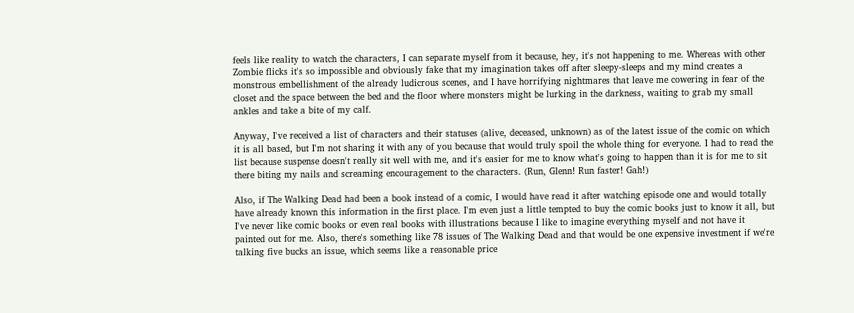feels like reality to watch the characters, I can separate myself from it because, hey, it's not happening to me. Whereas with other Zombie flicks it's so impossible and obviously fake that my imagination takes off after sleepy-sleeps and my mind creates a monstrous embellishment of the already ludicrous scenes, and I have horrifying nightmares that leave me cowering in fear of the closet and the space between the bed and the floor where monsters might be lurking in the darkness, waiting to grab my small ankles and take a bite of my calf.

Anyway, I've received a list of characters and their statuses (alive, deceased, unknown) as of the latest issue of the comic on which it is all based, but I'm not sharing it with any of you because that would truly spoil the whole thing for everyone. I had to read the list because suspense doesn't really sit well with me, and it's easier for me to know what's going to happen than it is for me to sit there biting my nails and screaming encouragement to the characters. (Run, Glenn! Run faster! Gah!)

Also, if The Walking Dead had been a book instead of a comic, I would have read it after watching episode one and would totally have already known this information in the first place. I'm even just a little tempted to buy the comic books just to know it all, but I've never like comic books or even real books with illustrations because I like to imagine everything myself and not have it painted out for me. Also, there's something like 78 issues of The Walking Dead and that would be one expensive investment if we're talking five bucks an issue, which seems like a reasonable price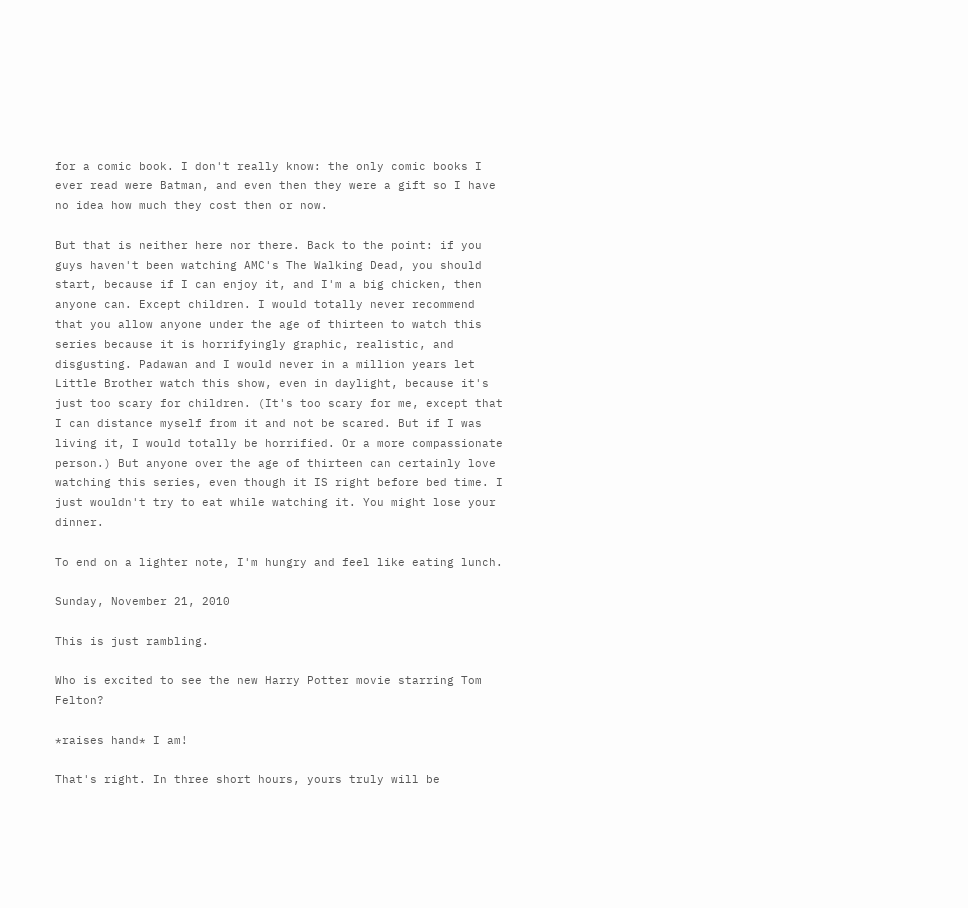for a comic book. I don't really know: the only comic books I ever read were Batman, and even then they were a gift so I have no idea how much they cost then or now.

But that is neither here nor there. Back to the point: if you guys haven't been watching AMC's The Walking Dead, you should start, because if I can enjoy it, and I'm a big chicken, then anyone can. Except children. I would totally never recommend that you allow anyone under the age of thirteen to watch this series because it is horrifyingly graphic, realistic, and disgusting. Padawan and I would never in a million years let Little Brother watch this show, even in daylight, because it's just too scary for children. (It's too scary for me, except that I can distance myself from it and not be scared. But if I was living it, I would totally be horrified. Or a more compassionate person.) But anyone over the age of thirteen can certainly love watching this series, even though it IS right before bed time. I just wouldn't try to eat while watching it. You might lose your dinner.

To end on a lighter note, I'm hungry and feel like eating lunch.

Sunday, November 21, 2010

This is just rambling.

Who is excited to see the new Harry Potter movie starring Tom Felton?

*raises hand* I am!

That's right. In three short hours, yours truly will be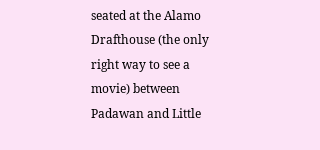seated at the Alamo Drafthouse (the only right way to see a movie) between Padawan and Little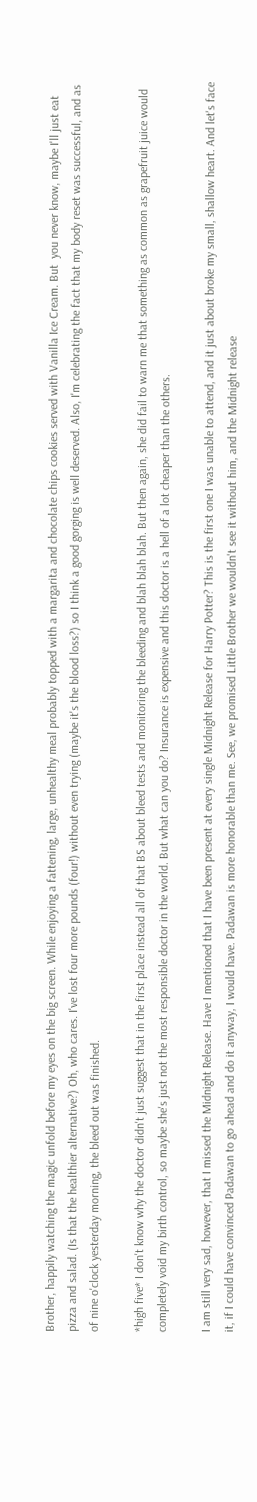Brother, happily watching the magic unfold before my eyes on the big screen. While enjoying a fattening, large, unhealthy meal probably topped with a margarita and chocolate chips cookies served with Vanilla Ice Cream. But  you never know, maybe I'll just eat pizza and salad. (Is that the healthier alternative?) Oh, who cares. I've lost four more pounds (four!) without even trying (maybe it's the blood loss?) so I think a good gorging is well deserved. Also, I'm celebrating the fact that my body reset was successful, and as of nine o'clock yesterday morning, the bleed out was finished.

*high five* I don't know why the doctor didn't just suggest that in the first place instead all of that BS about bleed tests and monitoring the bleeding and blah blah blah. But then again, she did fail to warn me that something as common as grapefruit juice would completely void my birth control, so maybe she's just not the most responsible doctor in the world. But what can you do? Insurance is expensive and this doctor is a hell of a lot cheaper than the others.

I am still very sad, however, that I missed the Midnight Release. Have I mentioned that I have been present at every single Midnight Release for Harry Potter? This is the first one I was unable to attend, and it just about broke my small, shallow heart. And let's face it, if I could have convinced Padawan to go ahead and do it anyway, I would have. Padawan is more honorable than me. See, we promised Little Brother we wouldn't see it without him, and the Midnight release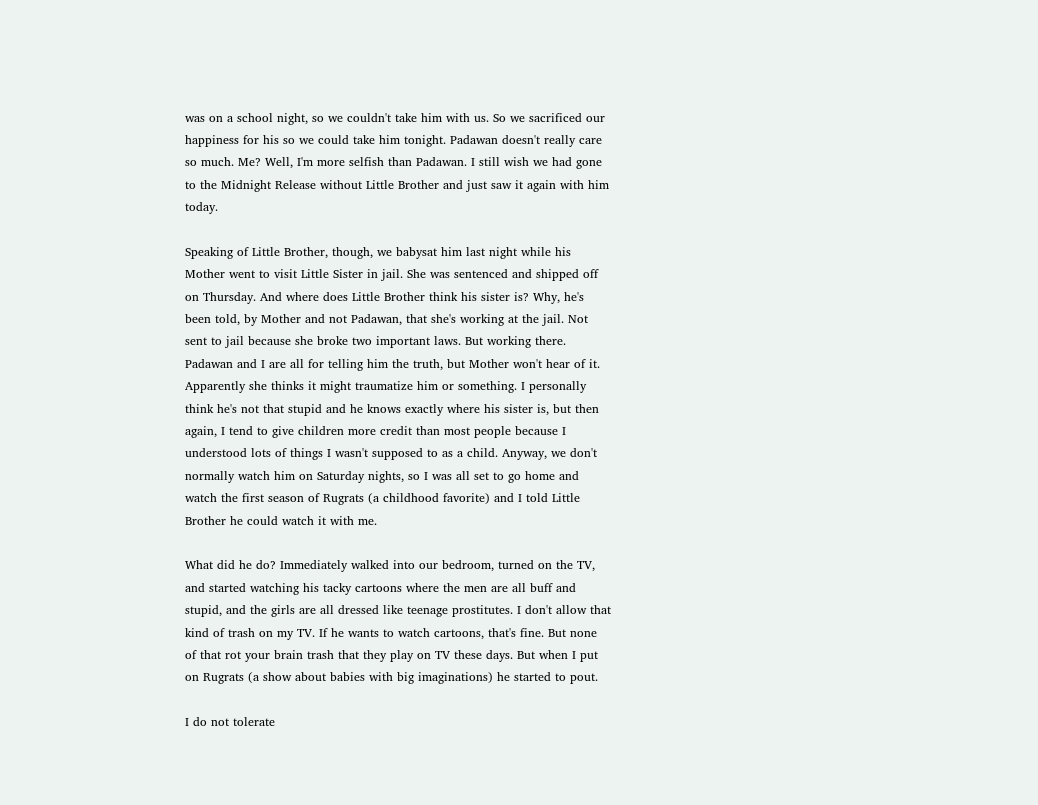was on a school night, so we couldn't take him with us. So we sacrificed our happiness for his so we could take him tonight. Padawan doesn't really care so much. Me? Well, I'm more selfish than Padawan. I still wish we had gone to the Midnight Release without Little Brother and just saw it again with him today.

Speaking of Little Brother, though, we babysat him last night while his Mother went to visit Little Sister in jail. She was sentenced and shipped off on Thursday. And where does Little Brother think his sister is? Why, he's been told, by Mother and not Padawan, that she's working at the jail. Not sent to jail because she broke two important laws. But working there. Padawan and I are all for telling him the truth, but Mother won't hear of it. Apparently she thinks it might traumatize him or something. I personally think he's not that stupid and he knows exactly where his sister is, but then again, I tend to give children more credit than most people because I understood lots of things I wasn't supposed to as a child. Anyway, we don't normally watch him on Saturday nights, so I was all set to go home and watch the first season of Rugrats (a childhood favorite) and I told Little Brother he could watch it with me.

What did he do? Immediately walked into our bedroom, turned on the TV, and started watching his tacky cartoons where the men are all buff and stupid, and the girls are all dressed like teenage prostitutes. I don't allow that kind of trash on my TV. If he wants to watch cartoons, that's fine. But none of that rot your brain trash that they play on TV these days. But when I put on Rugrats (a show about babies with big imaginations) he started to pout.

I do not tolerate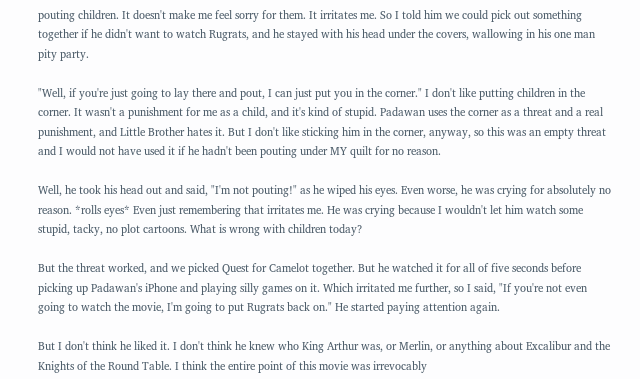pouting children. It doesn't make me feel sorry for them. It irritates me. So I told him we could pick out something together if he didn't want to watch Rugrats, and he stayed with his head under the covers, wallowing in his one man pity party.

"Well, if you're just going to lay there and pout, I can just put you in the corner." I don't like putting children in the corner. It wasn't a punishment for me as a child, and it's kind of stupid. Padawan uses the corner as a threat and a real punishment, and Little Brother hates it. But I don't like sticking him in the corner, anyway, so this was an empty threat and I would not have used it if he hadn't been pouting under MY quilt for no reason.

Well, he took his head out and said, "I'm not pouting!" as he wiped his eyes. Even worse, he was crying for absolutely no reason. *rolls eyes* Even just remembering that irritates me. He was crying because I wouldn't let him watch some stupid, tacky, no plot cartoons. What is wrong with children today?

But the threat worked, and we picked Quest for Camelot together. But he watched it for all of five seconds before picking up Padawan's iPhone and playing silly games on it. Which irritated me further, so I said, "If you're not even going to watch the movie, I'm going to put Rugrats back on." He started paying attention again.

But I don't think he liked it. I don't think he knew who King Arthur was, or Merlin, or anything about Excalibur and the Knights of the Round Table. I think the entire point of this movie was irrevocably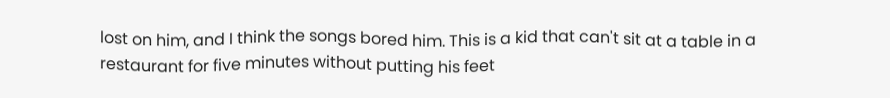lost on him, and I think the songs bored him. This is a kid that can't sit at a table in a restaurant for five minutes without putting his feet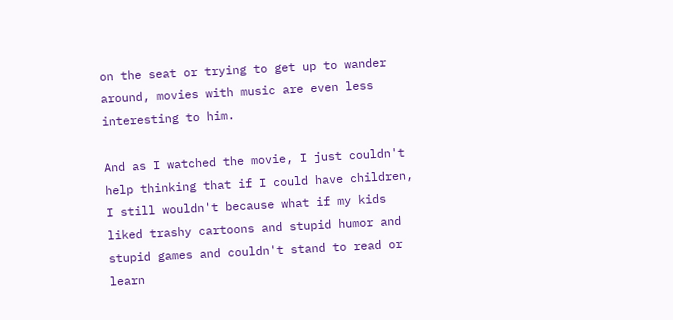on the seat or trying to get up to wander around, movies with music are even less interesting to him.

And as I watched the movie, I just couldn't help thinking that if I could have children, I still wouldn't because what if my kids liked trashy cartoons and stupid humor and stupid games and couldn't stand to read or learn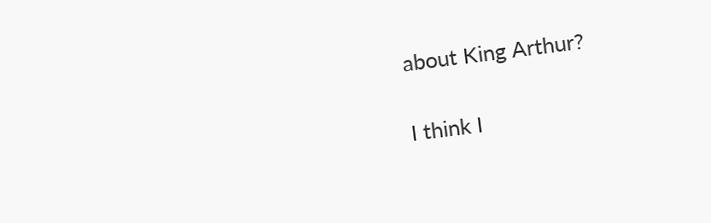about King Arthur?

I think I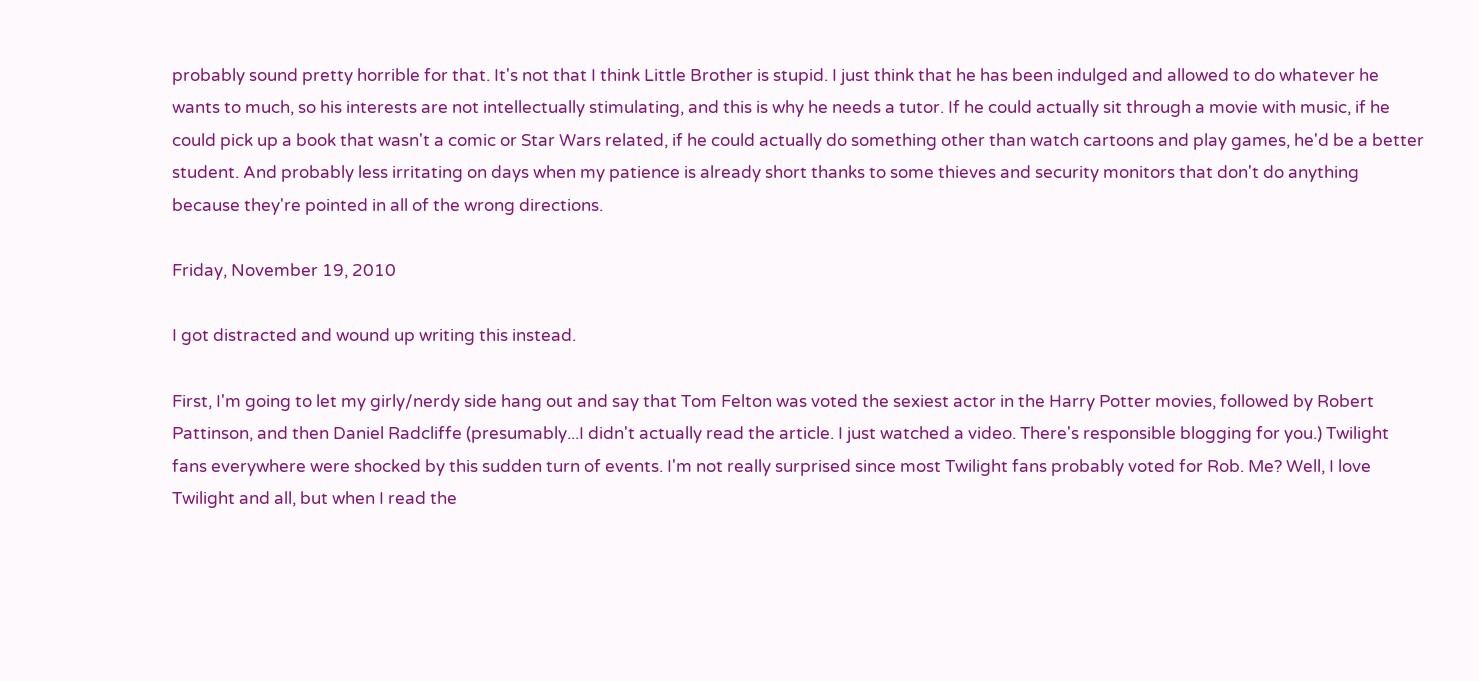probably sound pretty horrible for that. It's not that I think Little Brother is stupid. I just think that he has been indulged and allowed to do whatever he wants to much, so his interests are not intellectually stimulating, and this is why he needs a tutor. If he could actually sit through a movie with music, if he could pick up a book that wasn't a comic or Star Wars related, if he could actually do something other than watch cartoons and play games, he'd be a better student. And probably less irritating on days when my patience is already short thanks to some thieves and security monitors that don't do anything because they're pointed in all of the wrong directions.

Friday, November 19, 2010

I got distracted and wound up writing this instead.

First, I'm going to let my girly/nerdy side hang out and say that Tom Felton was voted the sexiest actor in the Harry Potter movies, followed by Robert Pattinson, and then Daniel Radcliffe (presumably...I didn't actually read the article. I just watched a video. There's responsible blogging for you.) Twilight fans everywhere were shocked by this sudden turn of events. I'm not really surprised since most Twilight fans probably voted for Rob. Me? Well, I love Twilight and all, but when I read the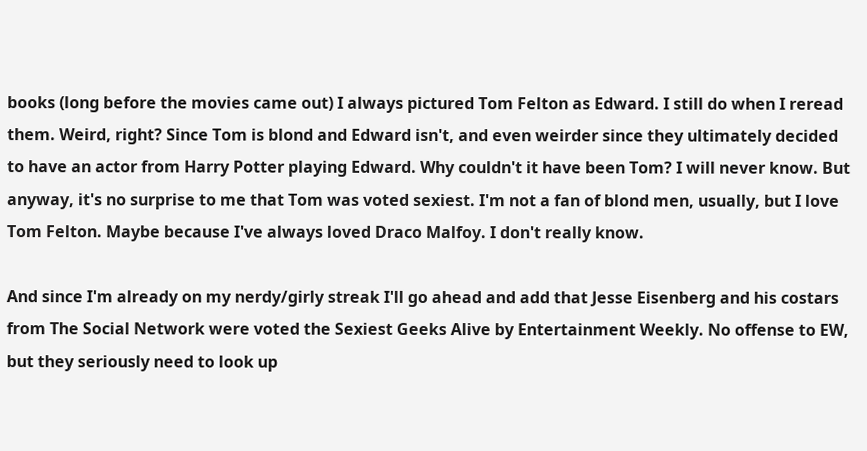books (long before the movies came out) I always pictured Tom Felton as Edward. I still do when I reread them. Weird, right? Since Tom is blond and Edward isn't, and even weirder since they ultimately decided to have an actor from Harry Potter playing Edward. Why couldn't it have been Tom? I will never know. But anyway, it's no surprise to me that Tom was voted sexiest. I'm not a fan of blond men, usually, but I love Tom Felton. Maybe because I've always loved Draco Malfoy. I don't really know.

And since I'm already on my nerdy/girly streak I'll go ahead and add that Jesse Eisenberg and his costars from The Social Network were voted the Sexiest Geeks Alive by Entertainment Weekly. No offense to EW, but they seriously need to look up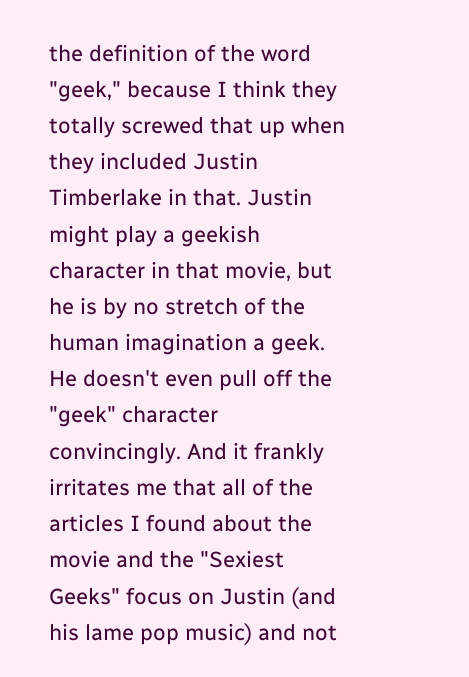the definition of the word "geek," because I think they totally screwed that up when they included Justin Timberlake in that. Justin might play a geekish character in that movie, but he is by no stretch of the human imagination a geek. He doesn't even pull off the "geek" character convincingly. And it frankly irritates me that all of the articles I found about the movie and the "Sexiest Geeks" focus on Justin (and his lame pop music) and not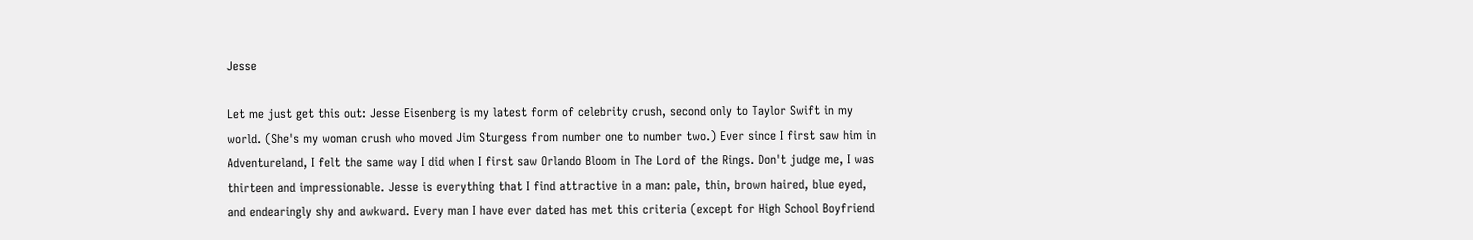Jesse

Let me just get this out: Jesse Eisenberg is my latest form of celebrity crush, second only to Taylor Swift in my world. (She's my woman crush who moved Jim Sturgess from number one to number two.) Ever since I first saw him in Adventureland, I felt the same way I did when I first saw Orlando Bloom in The Lord of the Rings. Don't judge me, I was thirteen and impressionable. Jesse is everything that I find attractive in a man: pale, thin, brown haired, blue eyed, and endearingly shy and awkward. Every man I have ever dated has met this criteria (except for High School Boyfriend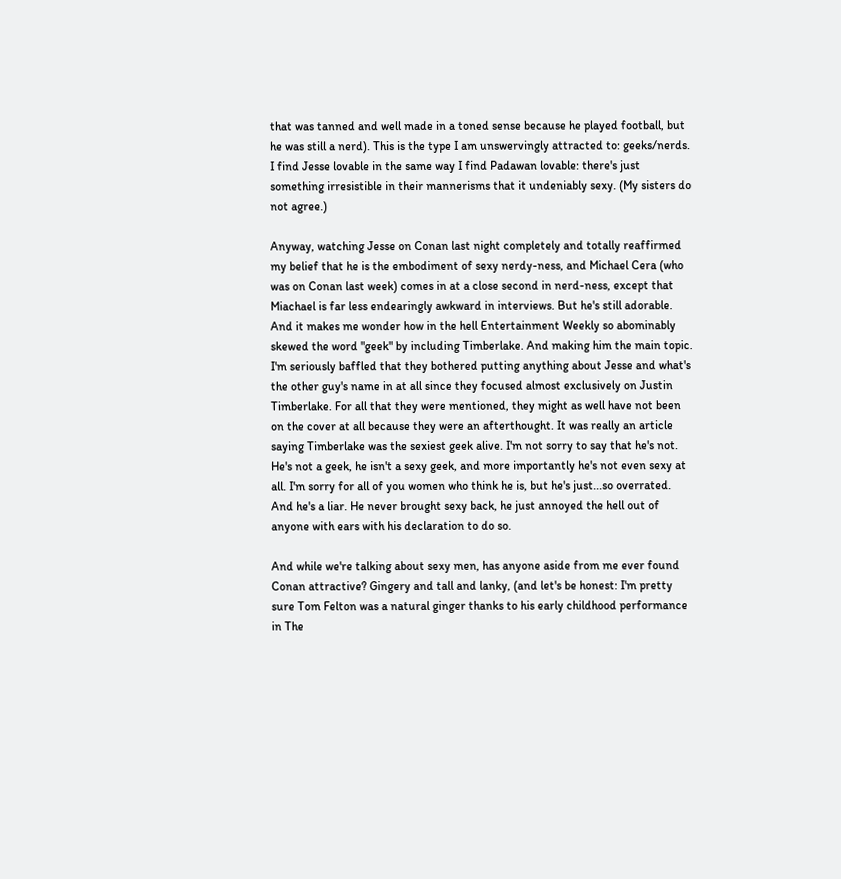that was tanned and well made in a toned sense because he played football, but he was still a nerd). This is the type I am unswervingly attracted to: geeks/nerds. I find Jesse lovable in the same way I find Padawan lovable: there's just something irresistible in their mannerisms that it undeniably sexy. (My sisters do not agree.)

Anyway, watching Jesse on Conan last night completely and totally reaffirmed my belief that he is the embodiment of sexy nerdy-ness, and Michael Cera (who was on Conan last week) comes in at a close second in nerd-ness, except that Miachael is far less endearingly awkward in interviews. But he's still adorable. And it makes me wonder how in the hell Entertainment Weekly so abominably skewed the word "geek" by including Timberlake. And making him the main topic. I'm seriously baffled that they bothered putting anything about Jesse and what's the other guy's name in at all since they focused almost exclusively on Justin Timberlake. For all that they were mentioned, they might as well have not been on the cover at all because they were an afterthought. It was really an article saying Timberlake was the sexiest geek alive. I'm not sorry to say that he's not. He's not a geek, he isn't a sexy geek, and more importantly he's not even sexy at all. I'm sorry for all of you women who think he is, but he's just...so overrated. And he's a liar. He never brought sexy back, he just annoyed the hell out of anyone with ears with his declaration to do so.

And while we're talking about sexy men, has anyone aside from me ever found Conan attractive? Gingery and tall and lanky, (and let's be honest: I'm pretty sure Tom Felton was a natural ginger thanks to his early childhood performance in The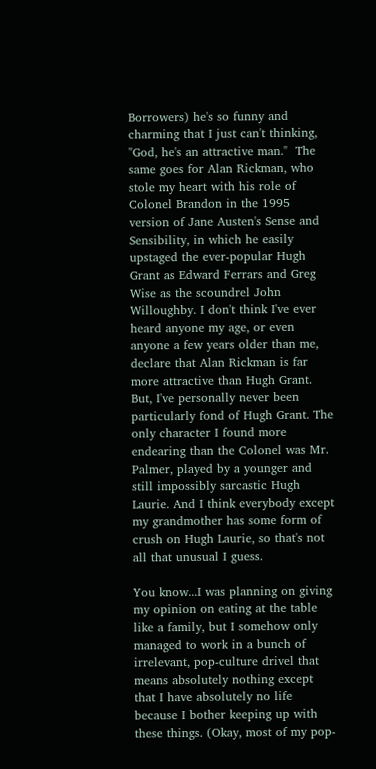Borrowers) he's so funny and charming that I just can't thinking, "God, he's an attractive man."  The same goes for Alan Rickman, who stole my heart with his role of Colonel Brandon in the 1995 version of Jane Austen's Sense and Sensibility, in which he easily upstaged the ever-popular Hugh Grant as Edward Ferrars and Greg Wise as the scoundrel John Willoughby. I don't think I've ever heard anyone my age, or even anyone a few years older than me, declare that Alan Rickman is far more attractive than Hugh Grant. But, I've personally never been particularly fond of Hugh Grant. The only character I found more endearing than the Colonel was Mr. Palmer, played by a younger and still impossibly sarcastic Hugh Laurie. And I think everybody except my grandmother has some form of crush on Hugh Laurie, so that's not all that unusual I guess.

You know...I was planning on giving my opinion on eating at the table like a family, but I somehow only managed to work in a bunch of irrelevant, pop-culture drivel that means absolutely nothing except that I have absolutely no life because I bother keeping up with these things. (Okay, most of my pop-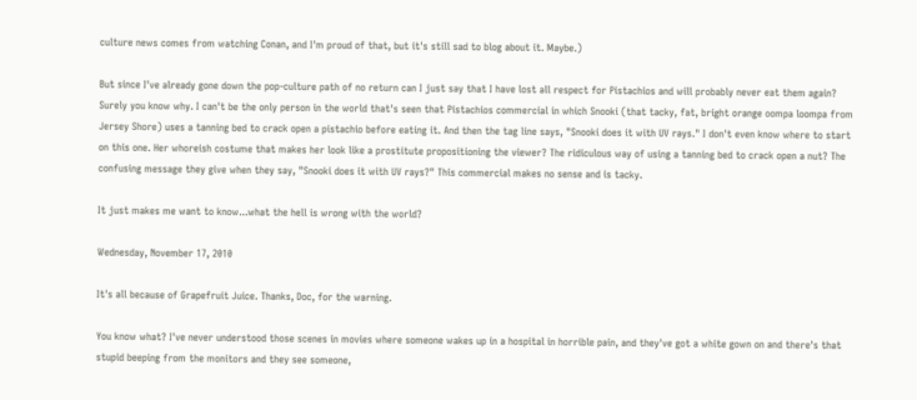culture news comes from watching Conan, and I'm proud of that, but it's still sad to blog about it. Maybe.)

But since I've already gone down the pop-culture path of no return can I just say that I have lost all respect for Pistachios and will probably never eat them again? Surely you know why. I can't be the only person in the world that's seen that Pistachios commercial in which Snooki (that tacky, fat, bright orange oompa loompa from Jersey Shore) uses a tanning bed to crack open a pistachio before eating it. And then the tag line says, "Snooki does it with UV rays." I don't even know where to start on this one. Her whoreish costume that makes her look like a prostitute propositioning the viewer? The ridiculous way of using a tanning bed to crack open a nut? The confusing message they give when they say, "Snooki does it with UV rays?" This commercial makes no sense and is tacky.

It just makes me want to know...what the hell is wrong with the world?

Wednesday, November 17, 2010

It's all because of Grapefruit Juice. Thanks, Doc, for the warning.

You know what? I've never understood those scenes in movies where someone wakes up in a hospital in horrible pain, and they've got a white gown on and there's that stupid beeping from the monitors and they see someone,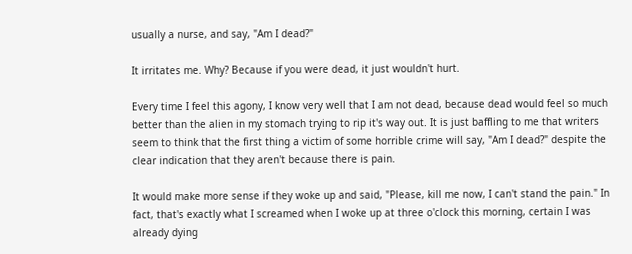usually a nurse, and say, "Am I dead?"

It irritates me. Why? Because if you were dead, it just wouldn't hurt.

Every time I feel this agony, I know very well that I am not dead, because dead would feel so much better than the alien in my stomach trying to rip it's way out. It is just baffling to me that writers seem to think that the first thing a victim of some horrible crime will say, "Am I dead?" despite the clear indication that they aren't because there is pain.

It would make more sense if they woke up and said, "Please, kill me now, I can't stand the pain." In fact, that's exactly what I screamed when I woke up at three o'clock this morning, certain I was already dying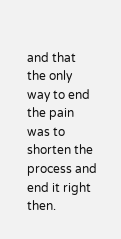and that the only way to end the pain was to shorten the process and end it right then.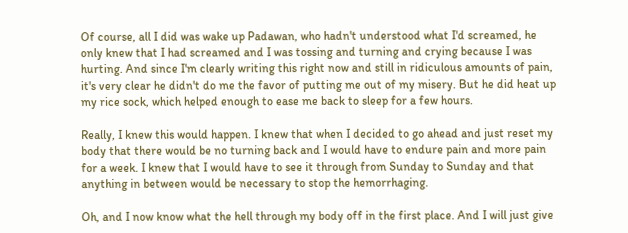Of course, all I did was wake up Padawan, who hadn't understood what I'd screamed, he only knew that I had screamed and I was tossing and turning and crying because I was hurting. And since I'm clearly writing this right now and still in ridiculous amounts of pain, it's very clear he didn't do me the favor of putting me out of my misery. But he did heat up my rice sock, which helped enough to ease me back to sleep for a few hours.

Really, I knew this would happen. I knew that when I decided to go ahead and just reset my body that there would be no turning back and I would have to endure pain and more pain for a week. I knew that I would have to see it through from Sunday to Sunday and that anything in between would be necessary to stop the hemorrhaging.

Oh, and I now know what the hell through my body off in the first place. And I will just give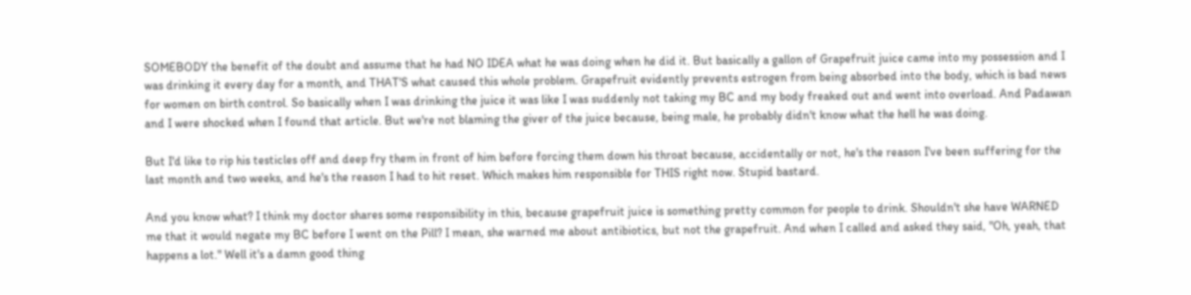SOMEBODY the benefit of the doubt and assume that he had NO IDEA what he was doing when he did it. But basically a gallon of Grapefruit juice came into my possession and I was drinking it every day for a month, and THAT'S what caused this whole problem. Grapefruit evidently prevents estrogen from being absorbed into the body, which is bad news for women on birth control. So basically when I was drinking the juice it was like I was suddenly not taking my BC and my body freaked out and went into overload. And Padawan and I were shocked when I found that article. But we're not blaming the giver of the juice because, being male, he probably didn't know what the hell he was doing.

But I'd like to rip his testicles off and deep fry them in front of him before forcing them down his throat because, accidentally or not, he's the reason I've been suffering for the last month and two weeks, and he's the reason I had to hit reset. Which makes him responsible for THIS right now. Stupid bastard.

And you know what? I think my doctor shares some responsibility in this, because grapefruit juice is something pretty common for people to drink. Shouldn't she have WARNED me that it would negate my BC before I went on the Pill? I mean, she warned me about antibiotics, but not the grapefruit. And when I called and asked they said, "Oh, yeah, that happens a lot." Well it's a damn good thing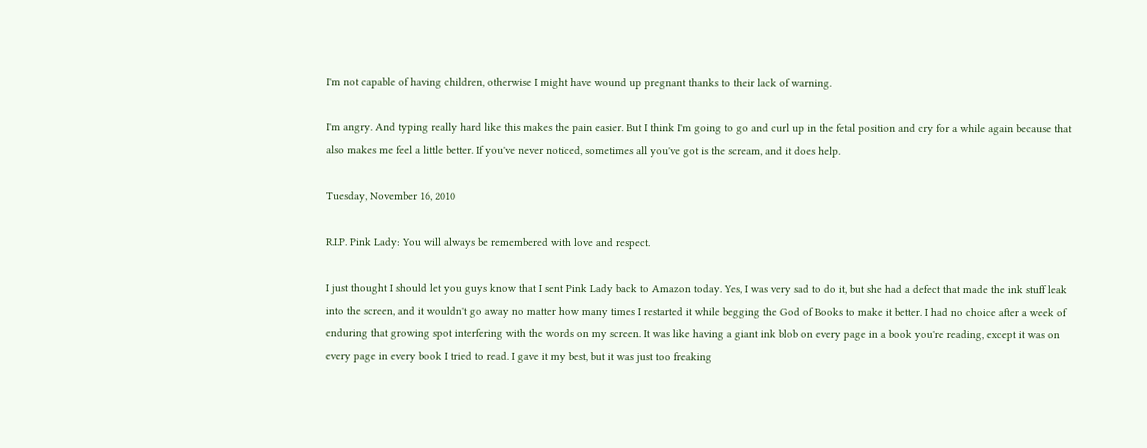I'm not capable of having children, otherwise I might have wound up pregnant thanks to their lack of warning.

I'm angry. And typing really hard like this makes the pain easier. But I think I'm going to go and curl up in the fetal position and cry for a while again because that also makes me feel a little better. If you've never noticed, sometimes all you've got is the scream, and it does help.

Tuesday, November 16, 2010

R.I.P. Pink Lady: You will always be remembered with love and respect.

I just thought I should let you guys know that I sent Pink Lady back to Amazon today. Yes, I was very sad to do it, but she had a defect that made the ink stuff leak into the screen, and it wouldn't go away no matter how many times I restarted it while begging the God of Books to make it better. I had no choice after a week of enduring that growing spot interfering with the words on my screen. It was like having a giant ink blob on every page in a book you're reading, except it was on every page in every book I tried to read. I gave it my best, but it was just too freaking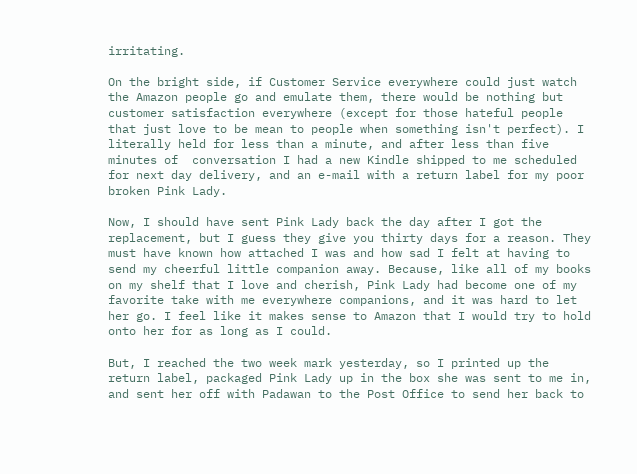irritating.

On the bright side, if Customer Service everywhere could just watch the Amazon people go and emulate them, there would be nothing but customer satisfaction everywhere (except for those hateful people that just love to be mean to people when something isn't perfect). I literally held for less than a minute, and after less than five minutes of  conversation I had a new Kindle shipped to me scheduled for next day delivery, and an e-mail with a return label for my poor broken Pink Lady.

Now, I should have sent Pink Lady back the day after I got the replacement, but I guess they give you thirty days for a reason. They must have known how attached I was and how sad I felt at having to send my cheerful little companion away. Because, like all of my books on my shelf that I love and cherish, Pink Lady had become one of my favorite take with me everywhere companions, and it was hard to let her go. I feel like it makes sense to Amazon that I would try to hold onto her for as long as I could.

But, I reached the two week mark yesterday, so I printed up the return label, packaged Pink Lady up in the box she was sent to me in, and sent her off with Padawan to the Post Office to send her back to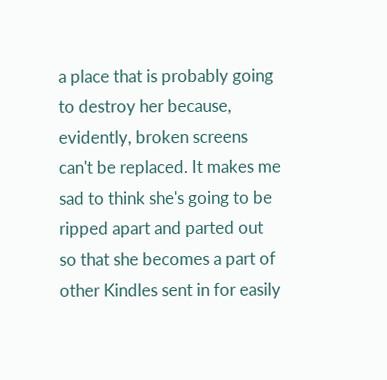a place that is probably going to destroy her because, evidently, broken screens can't be replaced. It makes me sad to think she's going to be ripped apart and parted out so that she becomes a part of other Kindles sent in for easily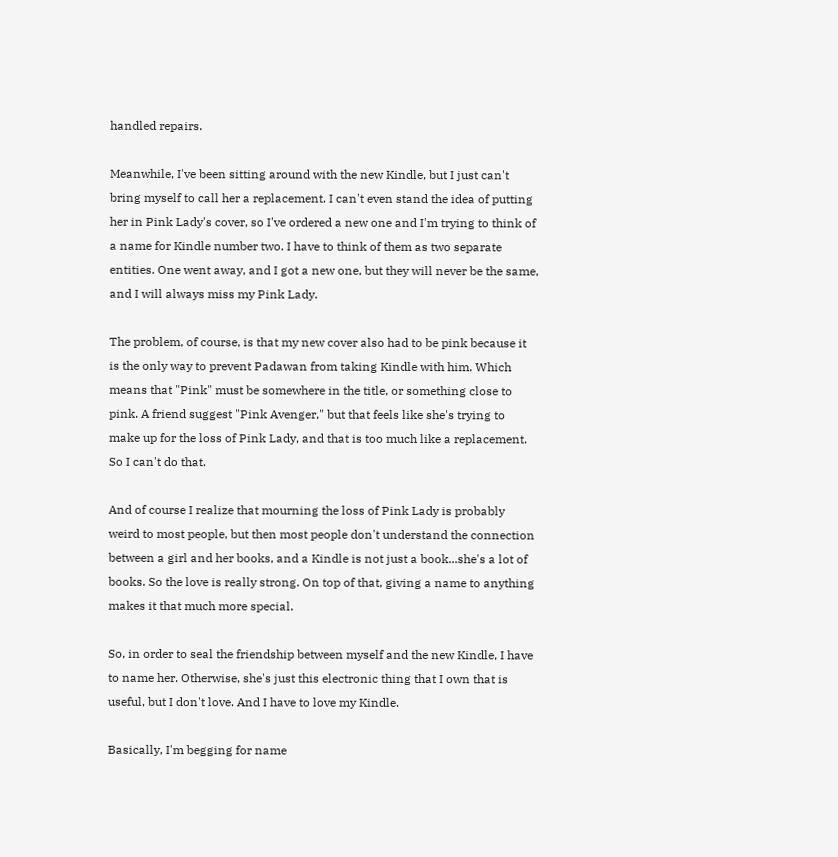handled repairs.

Meanwhile, I've been sitting around with the new Kindle, but I just can't bring myself to call her a replacement. I can't even stand the idea of putting her in Pink Lady's cover, so I've ordered a new one and I'm trying to think of a name for Kindle number two. I have to think of them as two separate entities. One went away, and I got a new one, but they will never be the same, and I will always miss my Pink Lady.

The problem, of course, is that my new cover also had to be pink because it is the only way to prevent Padawan from taking Kindle with him. Which means that "Pink" must be somewhere in the title, or something close to pink. A friend suggest "Pink Avenger," but that feels like she's trying to make up for the loss of Pink Lady, and that is too much like a replacement. So I can't do that.

And of course I realize that mourning the loss of Pink Lady is probably weird to most people, but then most people don't understand the connection between a girl and her books, and a Kindle is not just a book...she's a lot of books. So the love is really strong. On top of that, giving a name to anything makes it that much more special.

So, in order to seal the friendship between myself and the new Kindle, I have to name her. Otherwise, she's just this electronic thing that I own that is useful, but I don't love. And I have to love my Kindle.

Basically, I'm begging for name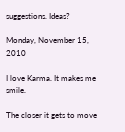suggestions. Ideas?

Monday, November 15, 2010

I love Karma. It makes me smile.

The closer it gets to move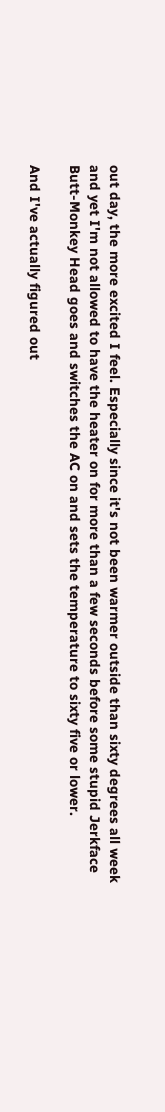out day, the more excited I feel. Especially since it's not been warmer outside than sixty degrees all week and yet I'm not allowed to have the heater on for more than a few seconds before some stupid Jerkface Butt-Monkey Head goes and switches the AC on and sets the temperature to sixty five or lower.

And I've actually figured out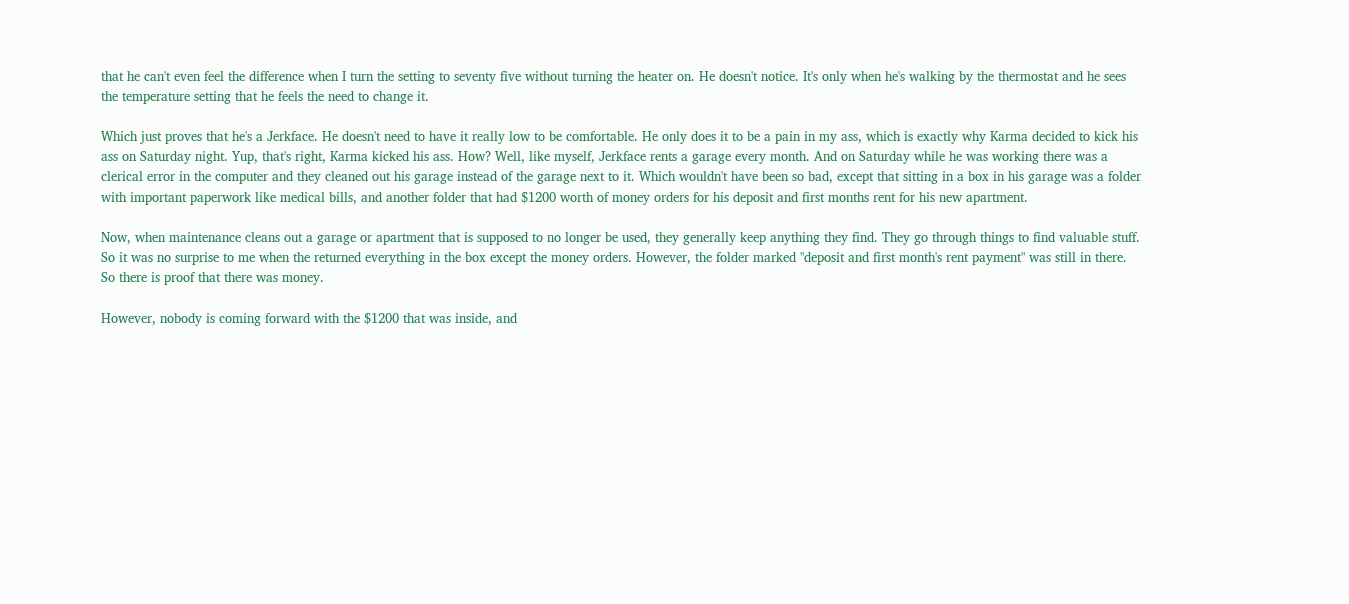that he can't even feel the difference when I turn the setting to seventy five without turning the heater on. He doesn't notice. It's only when he's walking by the thermostat and he sees the temperature setting that he feels the need to change it.

Which just proves that he's a Jerkface. He doesn't need to have it really low to be comfortable. He only does it to be a pain in my ass, which is exactly why Karma decided to kick his ass on Saturday night. Yup, that's right, Karma kicked his ass. How? Well, like myself, Jerkface rents a garage every month. And on Saturday while he was working there was a clerical error in the computer and they cleaned out his garage instead of the garage next to it. Which wouldn't have been so bad, except that sitting in a box in his garage was a folder with important paperwork like medical bills, and another folder that had $1200 worth of money orders for his deposit and first months rent for his new apartment.

Now, when maintenance cleans out a garage or apartment that is supposed to no longer be used, they generally keep anything they find. They go through things to find valuable stuff. So it was no surprise to me when the returned everything in the box except the money orders. However, the folder marked "deposit and first month's rent payment" was still in there. So there is proof that there was money.

However, nobody is coming forward with the $1200 that was inside, and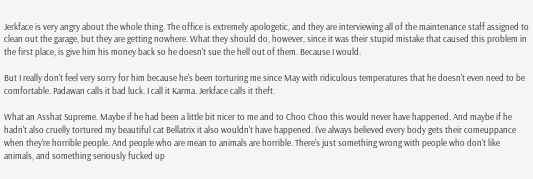Jerkface is very angry about the whole thing. The office is extremely apologetic, and they are interviewing all of the maintenance staff assigned to clean out the garage, but they are getting nowhere. What they should do, however, since it was their stupid mistake that caused this problem in the first place, is give him his money back so he doesn't sue the hell out of them. Because I would.

But I really don't feel very sorry for him because he's been torturing me since May with ridiculous temperatures that he doesn't even need to be comfortable. Padawan calls it bad luck. I call it Karma. Jerkface calls it theft.

What an Asshat Supreme. Maybe if he had been a little bit nicer to me and to Choo Choo this would never have happened. And maybe if he hadn't also cruelly tortured my beautiful cat Bellatrix it also wouldn't have happened. I've always believed every body gets their comeuppance when they're horrible people. And people who are mean to animals are horrible. There's just something wrong with people who don't like animals, and something seriously fucked up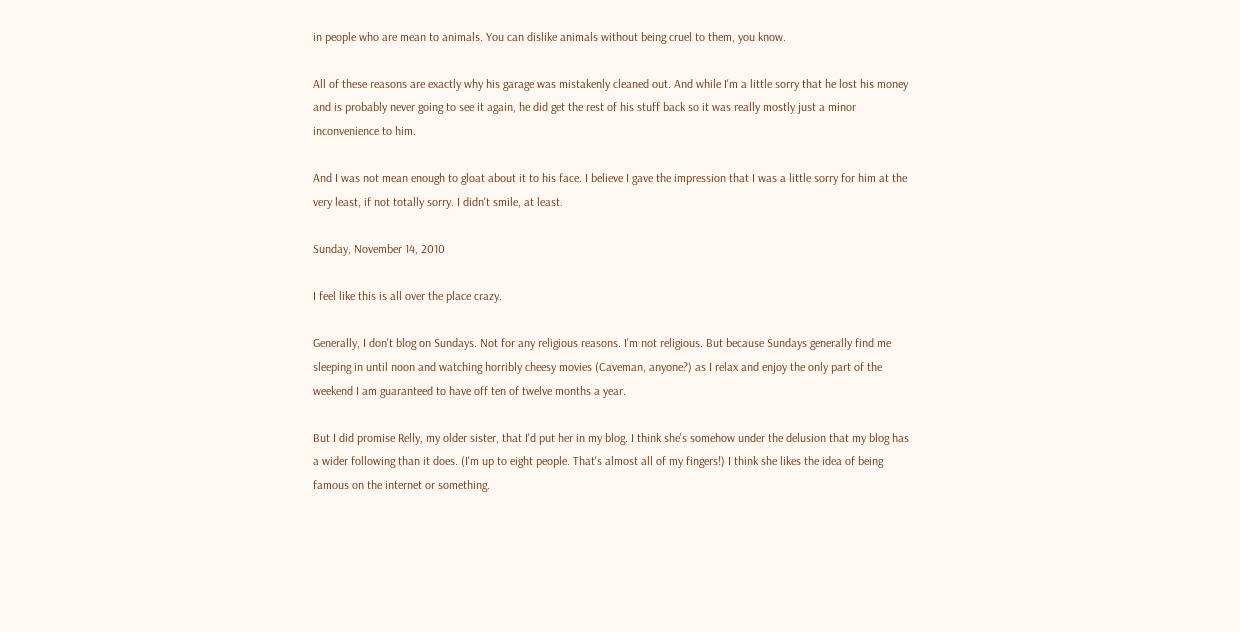in people who are mean to animals. You can dislike animals without being cruel to them, you know.

All of these reasons are exactly why his garage was mistakenly cleaned out. And while I'm a little sorry that he lost his money and is probably never going to see it again, he did get the rest of his stuff back so it was really mostly just a minor inconvenience to him.

And I was not mean enough to gloat about it to his face. I believe I gave the impression that I was a little sorry for him at the very least, if not totally sorry. I didn't smile, at least.

Sunday, November 14, 2010

I feel like this is all over the place crazy.

Generally, I don't blog on Sundays. Not for any religious reasons. I'm not religious. But because Sundays generally find me sleeping in until noon and watching horribly cheesy movies (Caveman, anyone?) as I relax and enjoy the only part of the weekend I am guaranteed to have off ten of twelve months a year.

But I did promise Relly, my older sister, that I'd put her in my blog. I think she's somehow under the delusion that my blog has a wider following than it does. (I'm up to eight people. That's almost all of my fingers!) I think she likes the idea of being famous on the internet or something.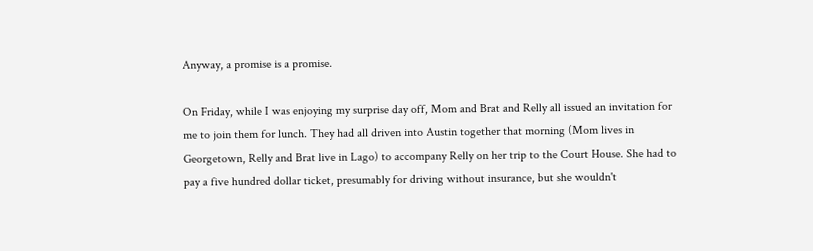Anyway, a promise is a promise.

On Friday, while I was enjoying my surprise day off, Mom and Brat and Relly all issued an invitation for me to join them for lunch. They had all driven into Austin together that morning (Mom lives in Georgetown, Relly and Brat live in Lago) to accompany Relly on her trip to the Court House. She had to pay a five hundred dollar ticket, presumably for driving without insurance, but she wouldn't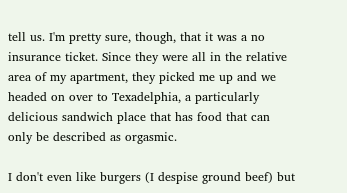tell us. I'm pretty sure, though, that it was a no insurance ticket. Since they were all in the relative area of my apartment, they picked me up and we headed on over to Texadelphia, a particularly delicious sandwich place that has food that can only be described as orgasmic.

I don't even like burgers (I despise ground beef) but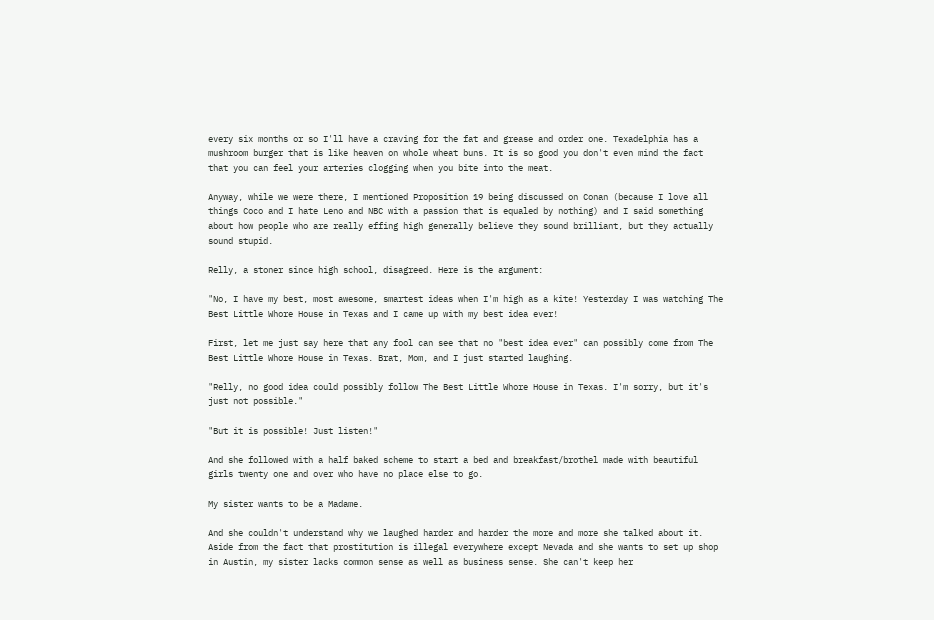every six months or so I'll have a craving for the fat and grease and order one. Texadelphia has a mushroom burger that is like heaven on whole wheat buns. It is so good you don't even mind the fact that you can feel your arteries clogging when you bite into the meat.

Anyway, while we were there, I mentioned Proposition 19 being discussed on Conan (because I love all things Coco and I hate Leno and NBC with a passion that is equaled by nothing) and I said something about how people who are really effing high generally believe they sound brilliant, but they actually sound stupid.

Relly, a stoner since high school, disagreed. Here is the argument:

"No, I have my best, most awesome, smartest ideas when I'm high as a kite! Yesterday I was watching The Best Little Whore House in Texas and I came up with my best idea ever!

First, let me just say here that any fool can see that no "best idea ever" can possibly come from The Best Little Whore House in Texas. Brat, Mom, and I just started laughing.

"Relly, no good idea could possibly follow The Best Little Whore House in Texas. I'm sorry, but it's just not possible."

"But it is possible! Just listen!"

And she followed with a half baked scheme to start a bed and breakfast/brothel made with beautiful girls twenty one and over who have no place else to go.

My sister wants to be a Madame.

And she couldn't understand why we laughed harder and harder the more and more she talked about it. Aside from the fact that prostitution is illegal everywhere except Nevada and she wants to set up shop in Austin, my sister lacks common sense as well as business sense. She can't keep her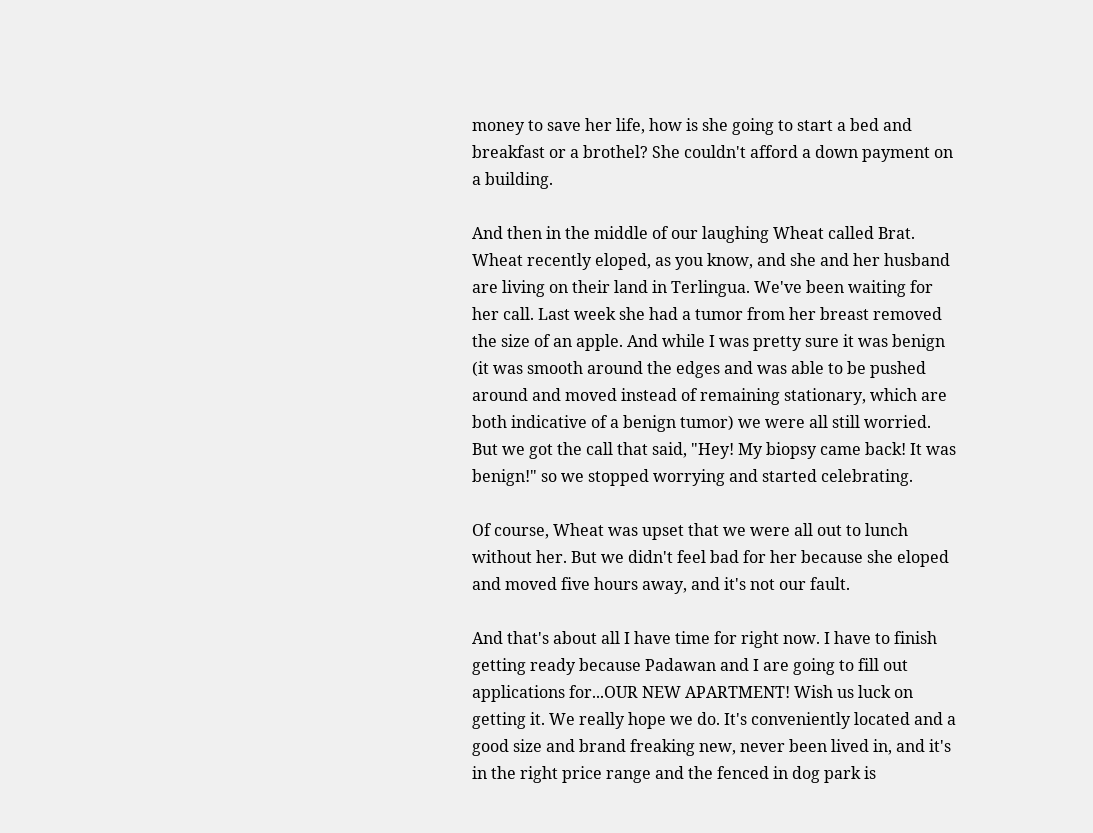money to save her life, how is she going to start a bed and breakfast or a brothel? She couldn't afford a down payment on a building.

And then in the middle of our laughing Wheat called Brat. Wheat recently eloped, as you know, and she and her husband are living on their land in Terlingua. We've been waiting for her call. Last week she had a tumor from her breast removed the size of an apple. And while I was pretty sure it was benign (it was smooth around the edges and was able to be pushed around and moved instead of remaining stationary, which are both indicative of a benign tumor) we were all still worried. But we got the call that said, "Hey! My biopsy came back! It was benign!" so we stopped worrying and started celebrating.

Of course, Wheat was upset that we were all out to lunch without her. But we didn't feel bad for her because she eloped and moved five hours away, and it's not our fault.

And that's about all I have time for right now. I have to finish getting ready because Padawan and I are going to fill out applications for...OUR NEW APARTMENT! Wish us luck on getting it. We really hope we do. It's conveniently located and a good size and brand freaking new, never been lived in, and it's in the right price range and the fenced in dog park is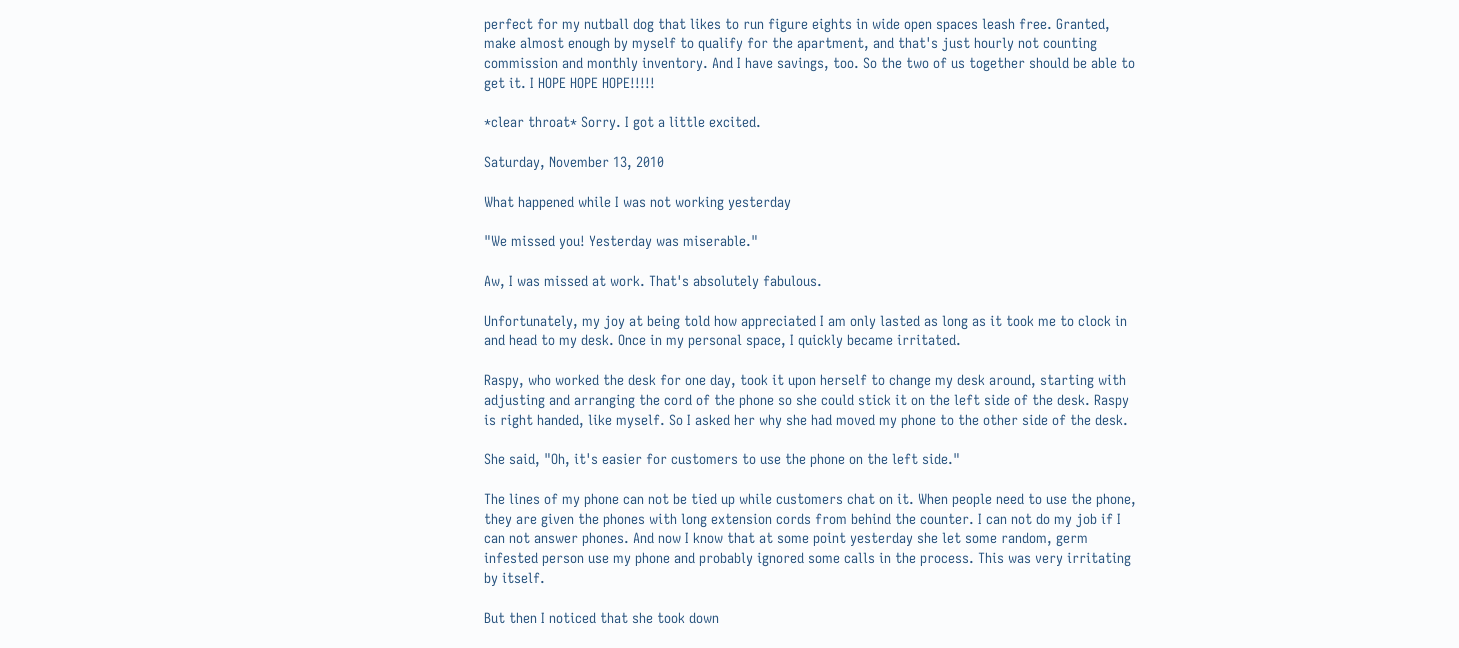perfect for my nutball dog that likes to run figure eights in wide open spaces leash free. Granted, make almost enough by myself to qualify for the apartment, and that's just hourly not counting commission and monthly inventory. And I have savings, too. So the two of us together should be able to get it. I HOPE HOPE HOPE!!!!!

*clear throat* Sorry. I got a little excited.

Saturday, November 13, 2010

What happened while I was not working yesterday

"We missed you! Yesterday was miserable."

Aw, I was missed at work. That's absolutely fabulous.

Unfortunately, my joy at being told how appreciated I am only lasted as long as it took me to clock in and head to my desk. Once in my personal space, I quickly became irritated.

Raspy, who worked the desk for one day, took it upon herself to change my desk around, starting with adjusting and arranging the cord of the phone so she could stick it on the left side of the desk. Raspy is right handed, like myself. So I asked her why she had moved my phone to the other side of the desk.

She said, "Oh, it's easier for customers to use the phone on the left side."

The lines of my phone can not be tied up while customers chat on it. When people need to use the phone, they are given the phones with long extension cords from behind the counter. I can not do my job if I can not answer phones. And now I know that at some point yesterday she let some random, germ infested person use my phone and probably ignored some calls in the process. This was very irritating by itself.

But then I noticed that she took down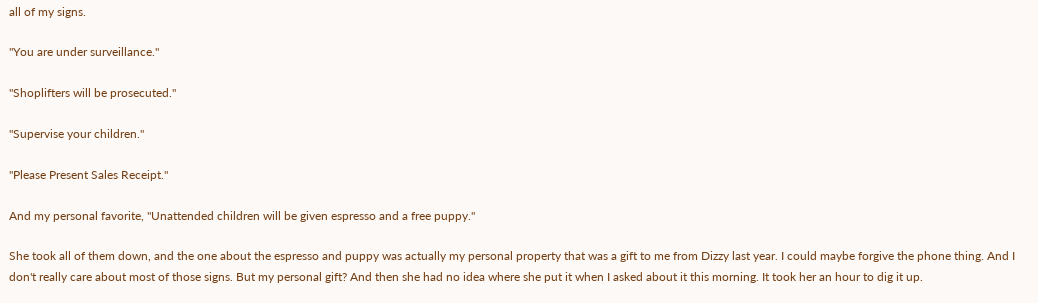all of my signs.

"You are under surveillance."

"Shoplifters will be prosecuted."

"Supervise your children."

"Please Present Sales Receipt."

And my personal favorite, "Unattended children will be given espresso and a free puppy."

She took all of them down, and the one about the espresso and puppy was actually my personal property that was a gift to me from Dizzy last year. I could maybe forgive the phone thing. And I don't really care about most of those signs. But my personal gift? And then she had no idea where she put it when I asked about it this morning. It took her an hour to dig it up.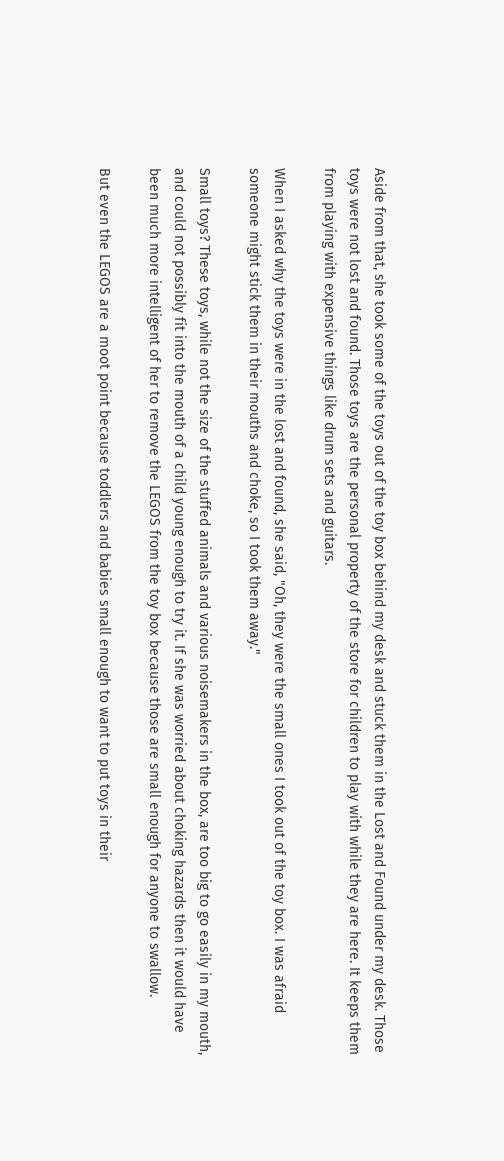Aside from that, she took some of the toys out of the toy box behind my desk and stuck them in the Lost and Found under my desk. Those toys were not lost and found. Those toys are the personal property of the store for children to play with while they are here. It keeps them from playing with expensive things like drum sets and guitars.

When I asked why the toys were in the lost and found, she said, "Oh, they were the small ones I took out of the toy box. I was afraid someone might stick them in their mouths and choke, so I took them away."

Small toys? These toys, while not the size of the stuffed animals and various noisemakers in the box, are too big to go easily in my mouth, and could not possibly fit into the mouth of a child young enough to try it. If she was worried about choking hazards then it would have been much more intelligent of her to remove the LEGOS from the toy box because those are small enough for anyone to swallow.

But even the LEGOS are a moot point because toddlers and babies small enough to want to put toys in their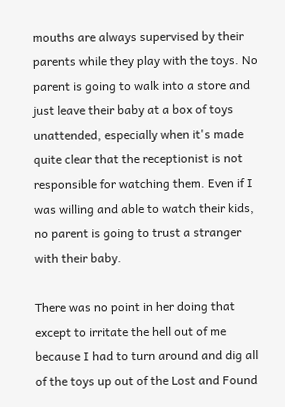mouths are always supervised by their parents while they play with the toys. No parent is going to walk into a store and just leave their baby at a box of toys unattended, especially when it's made quite clear that the receptionist is not responsible for watching them. Even if I was willing and able to watch their kids, no parent is going to trust a stranger with their baby.

There was no point in her doing that except to irritate the hell out of me because I had to turn around and dig all of the toys up out of the Lost and Found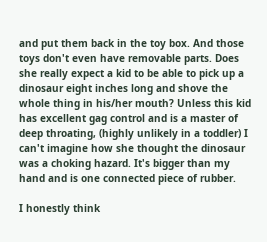and put them back in the toy box. And those toys don't even have removable parts. Does she really expect a kid to be able to pick up a dinosaur eight inches long and shove the whole thing in his/her mouth? Unless this kid has excellent gag control and is a master of deep throating, (highly unlikely in a toddler) I can't imagine how she thought the dinosaur was a choking hazard. It's bigger than my hand and is one connected piece of rubber.

I honestly think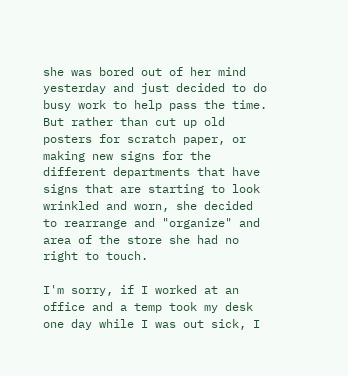she was bored out of her mind yesterday and just decided to do busy work to help pass the time. But rather than cut up old posters for scratch paper, or making new signs for the different departments that have signs that are starting to look wrinkled and worn, she decided to rearrange and "organize" and area of the store she had no right to touch.

I'm sorry, if I worked at an office and a temp took my desk one day while I was out sick, I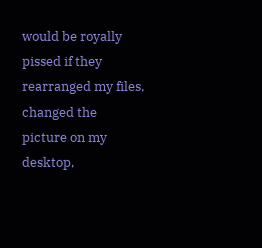would be royally pissed if they rearranged my files, changed the picture on my desktop,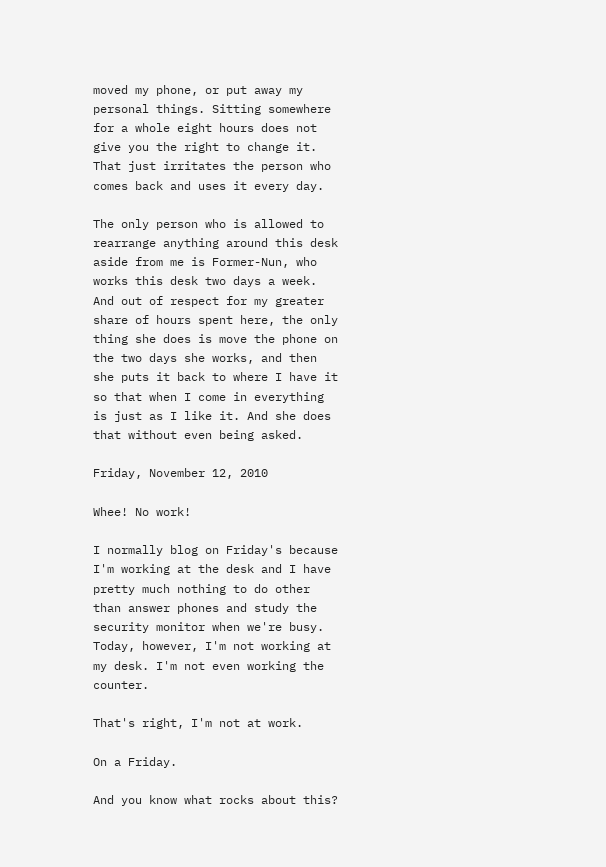moved my phone, or put away my personal things. Sitting somewhere for a whole eight hours does not give you the right to change it. That just irritates the person who comes back and uses it every day.

The only person who is allowed to rearrange anything around this desk aside from me is Former-Nun, who works this desk two days a week. And out of respect for my greater share of hours spent here, the only thing she does is move the phone on the two days she works, and then she puts it back to where I have it so that when I come in everything is just as I like it. And she does that without even being asked.

Friday, November 12, 2010

Whee! No work!

I normally blog on Friday's because I'm working at the desk and I have pretty much nothing to do other than answer phones and study the security monitor when we're busy. Today, however, I'm not working at my desk. I'm not even working the counter.

That's right, I'm not at work.

On a Friday.

And you know what rocks about this?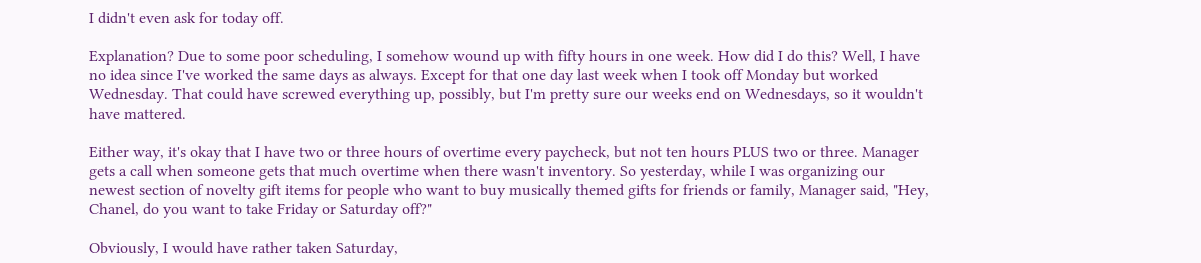I didn't even ask for today off.

Explanation? Due to some poor scheduling, I somehow wound up with fifty hours in one week. How did I do this? Well, I have no idea since I've worked the same days as always. Except for that one day last week when I took off Monday but worked Wednesday. That could have screwed everything up, possibly, but I'm pretty sure our weeks end on Wednesdays, so it wouldn't have mattered.

Either way, it's okay that I have two or three hours of overtime every paycheck, but not ten hours PLUS two or three. Manager gets a call when someone gets that much overtime when there wasn't inventory. So yesterday, while I was organizing our newest section of novelty gift items for people who want to buy musically themed gifts for friends or family, Manager said, "Hey, Chanel, do you want to take Friday or Saturday off?"

Obviously, I would have rather taken Saturday,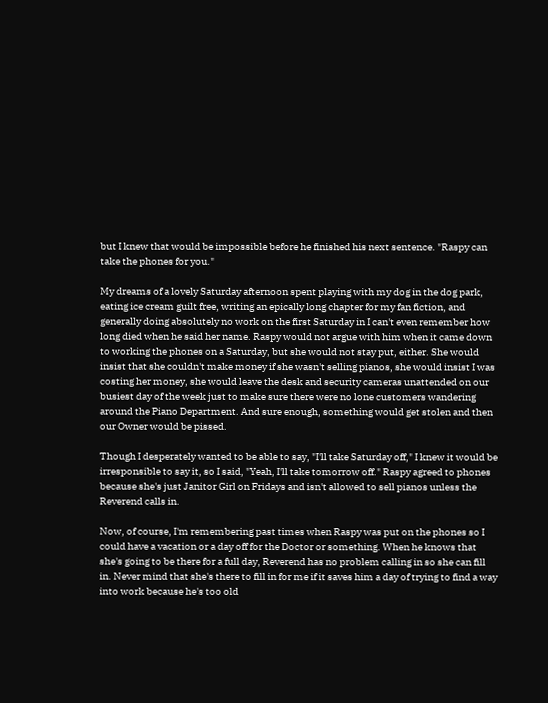but I knew that would be impossible before he finished his next sentence. "Raspy can take the phones for you."

My dreams of a lovely Saturday afternoon spent playing with my dog in the dog park, eating ice cream guilt free, writing an epically long chapter for my fan fiction, and generally doing absolutely no work on the first Saturday in I can't even remember how long died when he said her name. Raspy would not argue with him when it came down to working the phones on a Saturday, but she would not stay put, either. She would insist that she couldn't make money if she wasn't selling pianos, she would insist I was costing her money, she would leave the desk and security cameras unattended on our busiest day of the week just to make sure there were no lone customers wandering around the Piano Department. And sure enough, something would get stolen and then our Owner would be pissed.

Though I desperately wanted to be able to say, "I'll take Saturday off," I knew it would be irresponsible to say it, so I said, "Yeah, I'll take tomorrow off." Raspy agreed to phones because she's just Janitor Girl on Fridays and isn't allowed to sell pianos unless the Reverend calls in.

Now, of course, I'm remembering past times when Raspy was put on the phones so I could have a vacation or a day off for the Doctor or something. When he knows that she's going to be there for a full day, Reverend has no problem calling in so she can fill in. Never mind that she's there to fill in for me if it saves him a day of trying to find a way into work because he's too old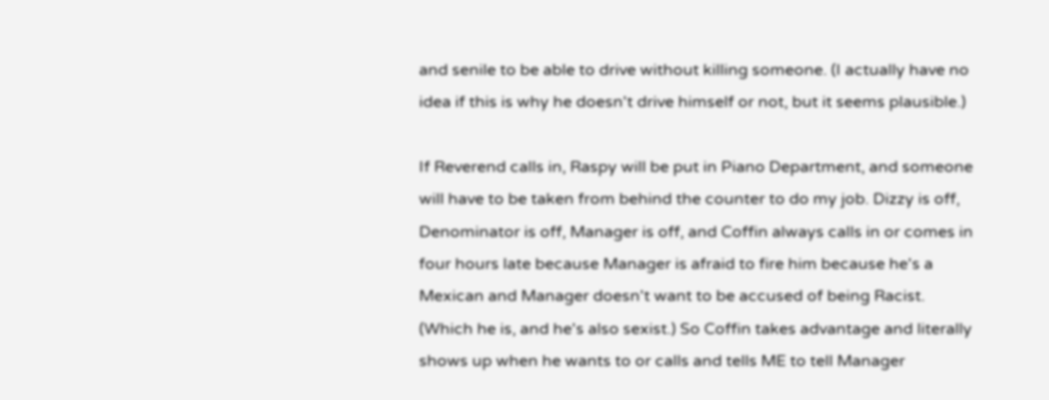and senile to be able to drive without killing someone. (I actually have no idea if this is why he doesn't drive himself or not, but it seems plausible.)

If Reverend calls in, Raspy will be put in Piano Department, and someone will have to be taken from behind the counter to do my job. Dizzy is off, Denominator is off, Manager is off, and Coffin always calls in or comes in four hours late because Manager is afraid to fire him because he's a Mexican and Manager doesn't want to be accused of being Racist. (Which he is, and he's also sexist.) So Coffin takes advantage and literally shows up when he wants to or calls and tells ME to tell Manager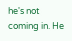he's not coming in. He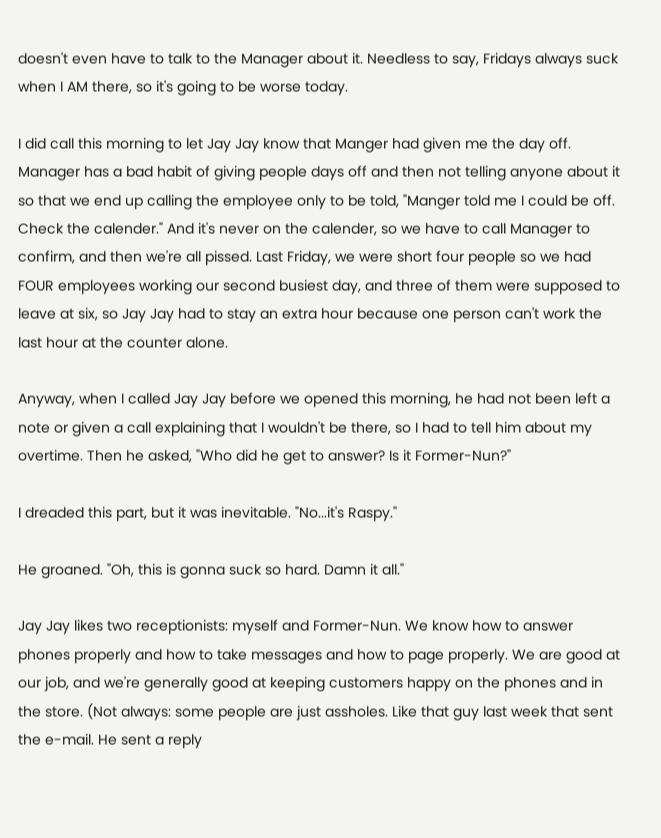doesn't even have to talk to the Manager about it. Needless to say, Fridays always suck when I AM there, so it's going to be worse today.

I did call this morning to let Jay Jay know that Manger had given me the day off. Manager has a bad habit of giving people days off and then not telling anyone about it so that we end up calling the employee only to be told, "Manger told me I could be off. Check the calender." And it's never on the calender, so we have to call Manager to confirm, and then we're all pissed. Last Friday, we were short four people so we had FOUR employees working our second busiest day, and three of them were supposed to leave at six, so Jay Jay had to stay an extra hour because one person can't work the last hour at the counter alone.

Anyway, when I called Jay Jay before we opened this morning, he had not been left a note or given a call explaining that I wouldn't be there, so I had to tell him about my overtime. Then he asked, "Who did he get to answer? Is it Former-Nun?"

I dreaded this part, but it was inevitable. "No...it's Raspy."

He groaned. "Oh, this is gonna suck so hard. Damn it all."

Jay Jay likes two receptionists: myself and Former-Nun. We know how to answer phones properly and how to take messages and how to page properly. We are good at our job, and we're generally good at keeping customers happy on the phones and in the store. (Not always: some people are just assholes. Like that guy last week that sent the e-mail. He sent a reply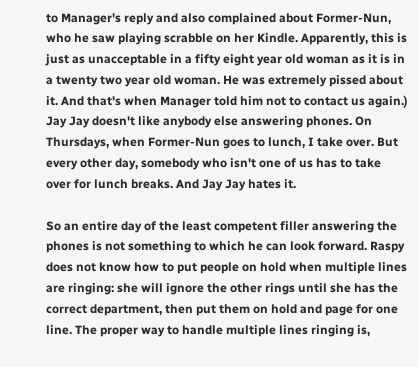to Manager's reply and also complained about Former-Nun, who he saw playing scrabble on her Kindle. Apparently, this is just as unacceptable in a fifty eight year old woman as it is in a twenty two year old woman. He was extremely pissed about it. And that's when Manager told him not to contact us again.) Jay Jay doesn't like anybody else answering phones. On Thursdays, when Former-Nun goes to lunch, I take over. But every other day, somebody who isn't one of us has to take over for lunch breaks. And Jay Jay hates it.

So an entire day of the least competent filler answering the phones is not something to which he can look forward. Raspy does not know how to put people on hold when multiple lines are ringing: she will ignore the other rings until she has the correct department, then put them on hold and page for one line. The proper way to handle multiple lines ringing is,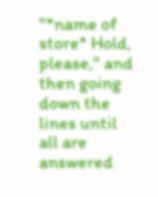"*name of store* Hold, please," and then going down the lines until all are answered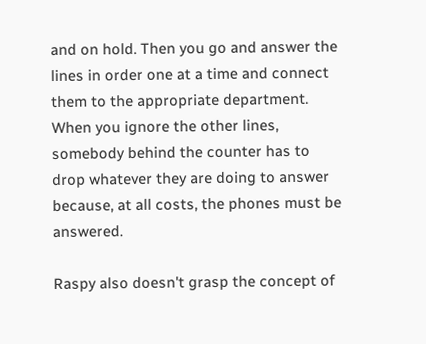and on hold. Then you go and answer the lines in order one at a time and connect them to the appropriate department. When you ignore the other lines, somebody behind the counter has to drop whatever they are doing to answer because, at all costs, the phones must be answered.

Raspy also doesn't grasp the concept of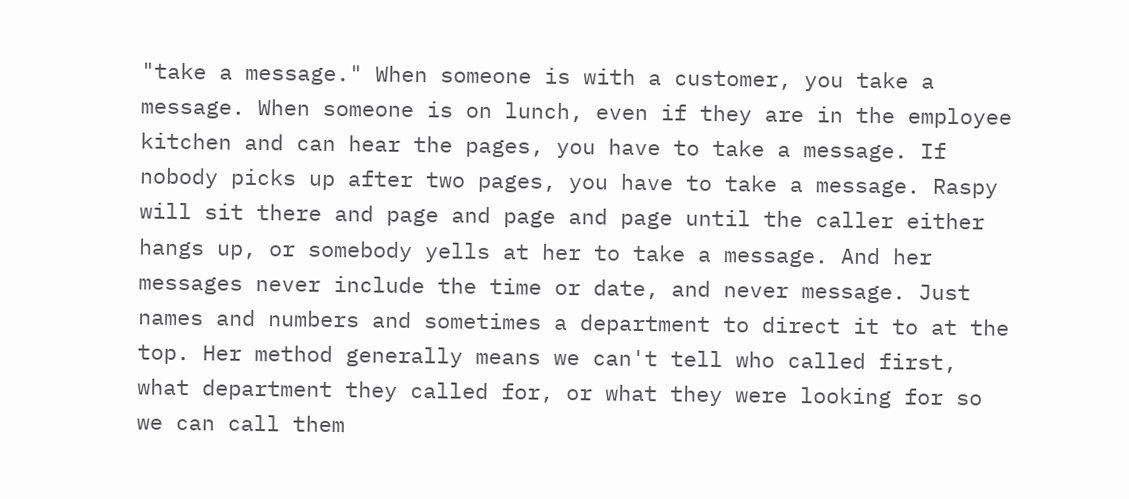"take a message." When someone is with a customer, you take a message. When someone is on lunch, even if they are in the employee kitchen and can hear the pages, you have to take a message. If nobody picks up after two pages, you have to take a message. Raspy will sit there and page and page and page until the caller either hangs up, or somebody yells at her to take a message. And her messages never include the time or date, and never message. Just names and numbers and sometimes a department to direct it to at the top. Her method generally means we can't tell who called first, what department they called for, or what they were looking for so we can call them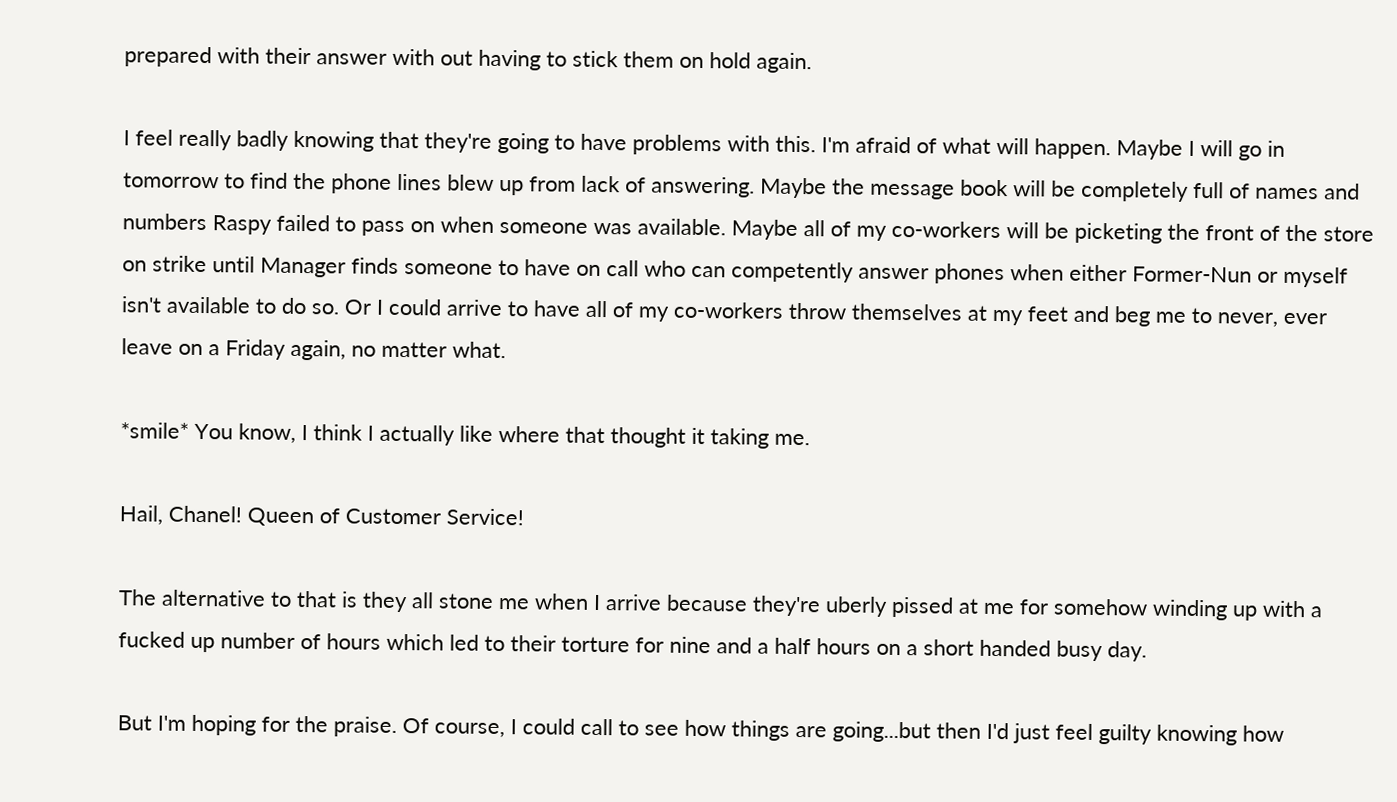prepared with their answer with out having to stick them on hold again.

I feel really badly knowing that they're going to have problems with this. I'm afraid of what will happen. Maybe I will go in tomorrow to find the phone lines blew up from lack of answering. Maybe the message book will be completely full of names and numbers Raspy failed to pass on when someone was available. Maybe all of my co-workers will be picketing the front of the store on strike until Manager finds someone to have on call who can competently answer phones when either Former-Nun or myself isn't available to do so. Or I could arrive to have all of my co-workers throw themselves at my feet and beg me to never, ever leave on a Friday again, no matter what.

*smile* You know, I think I actually like where that thought it taking me.

Hail, Chanel! Queen of Customer Service!

The alternative to that is they all stone me when I arrive because they're uberly pissed at me for somehow winding up with a fucked up number of hours which led to their torture for nine and a half hours on a short handed busy day.

But I'm hoping for the praise. Of course, I could call to see how things are going...but then I'd just feel guilty knowing how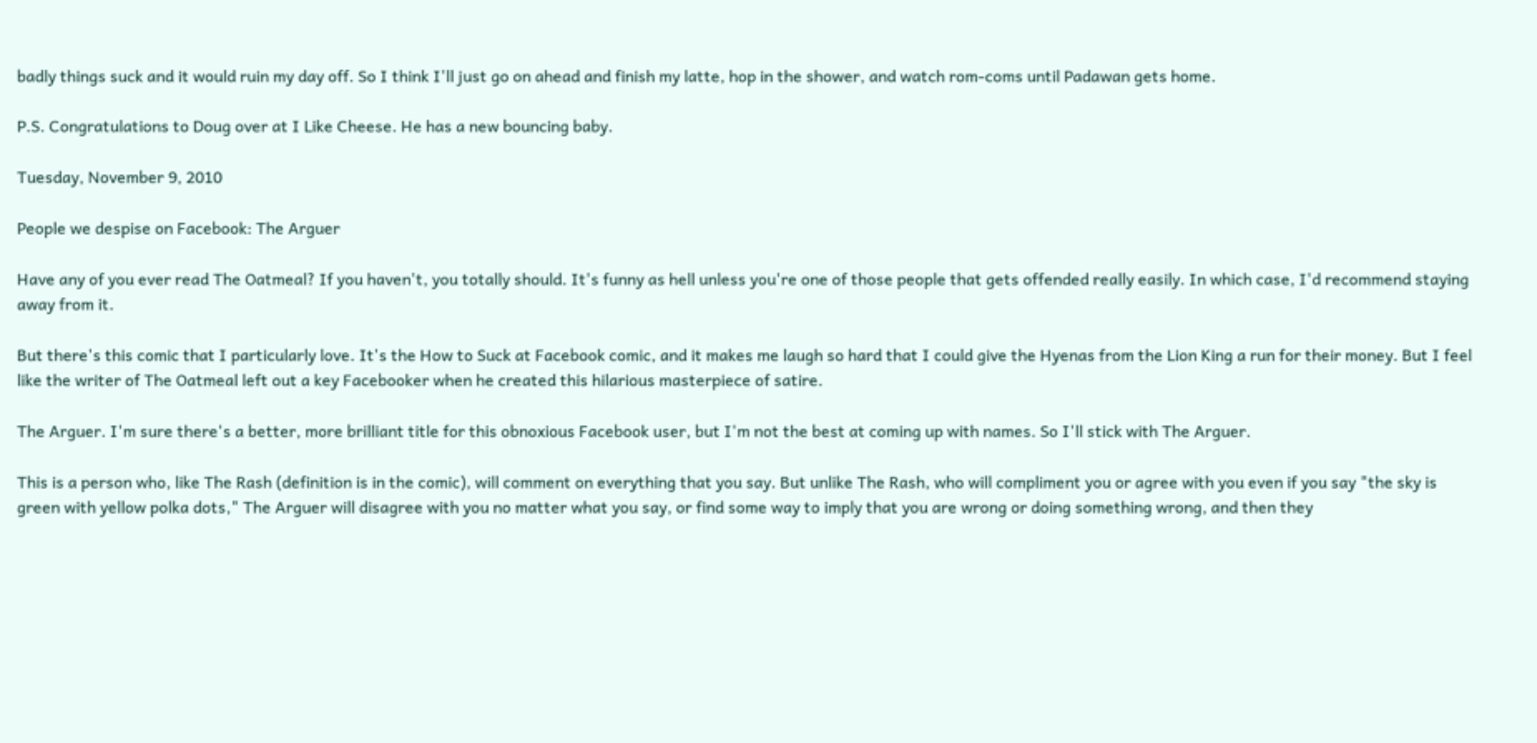badly things suck and it would ruin my day off. So I think I'll just go on ahead and finish my latte, hop in the shower, and watch rom-coms until Padawan gets home.

P.S. Congratulations to Doug over at I Like Cheese. He has a new bouncing baby.

Tuesday, November 9, 2010

People we despise on Facebook: The Arguer

Have any of you ever read The Oatmeal? If you haven't, you totally should. It's funny as hell unless you're one of those people that gets offended really easily. In which case, I'd recommend staying away from it.

But there's this comic that I particularly love. It's the How to Suck at Facebook comic, and it makes me laugh so hard that I could give the Hyenas from the Lion King a run for their money. But I feel like the writer of The Oatmeal left out a key Facebooker when he created this hilarious masterpiece of satire.

The Arguer. I'm sure there's a better, more brilliant title for this obnoxious Facebook user, but I'm not the best at coming up with names. So I'll stick with The Arguer.

This is a person who, like The Rash (definition is in the comic), will comment on everything that you say. But unlike The Rash, who will compliment you or agree with you even if you say "the sky is green with yellow polka dots," The Arguer will disagree with you no matter what you say, or find some way to imply that you are wrong or doing something wrong, and then they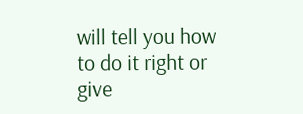will tell you how to do it right or give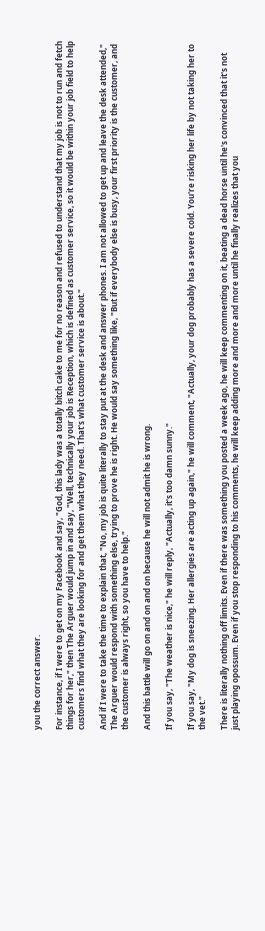you the correct answer.

For instance, if I were to get on my Facebook and say, "God, this lady was a totally bitch cake to me for no reason and refused to understand that my job is not to run and fetch things for her," then The Arguer would jump in and say, "Well, technically your job is Reception, which is defined as customer service, so it would be within your job field to help customers find what they are looking for and get them what they need. That's what customer service is about."

And if I were to take the time to explain that, "No, my job is quite literally to stay put at the desk and answer phones. I am not allowed to get up and leave the desk attended," The Arguer would respond with something else, trying to prove he is right. He would say something like, "But if everybody else is busy, your first priority is the customer, and the customer is always right, so you have to help."

And this battle will go on and on and on because he will not admit he is wrong.

If you say, "The weather is nice," he will reply, "Actually, it's too damn sunny."

If you say, "My dog is sneezing. Her allergies are acting up again," he will comment, "Actually, your dog probably has a severe cold. You're risking her life by not taking her to the vet."

There is literally nothing off limits. Even if there was something you posted a week ago, he will keep commenting on it, beating a dead horse until he's convinced that it's not just playing opossum. Even if you stop responding to his comments, he will keep adding more and more and more until he finally realizes that you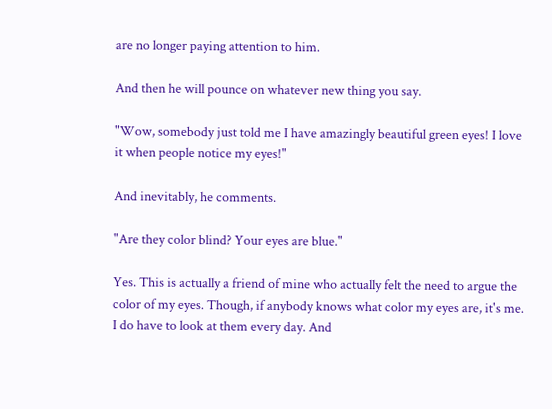are no longer paying attention to him.

And then he will pounce on whatever new thing you say.

"Wow, somebody just told me I have amazingly beautiful green eyes! I love it when people notice my eyes!"

And inevitably, he comments.

"Are they color blind? Your eyes are blue."

Yes. This is actually a friend of mine who actually felt the need to argue the color of my eyes. Though, if anybody knows what color my eyes are, it's me. I do have to look at them every day. And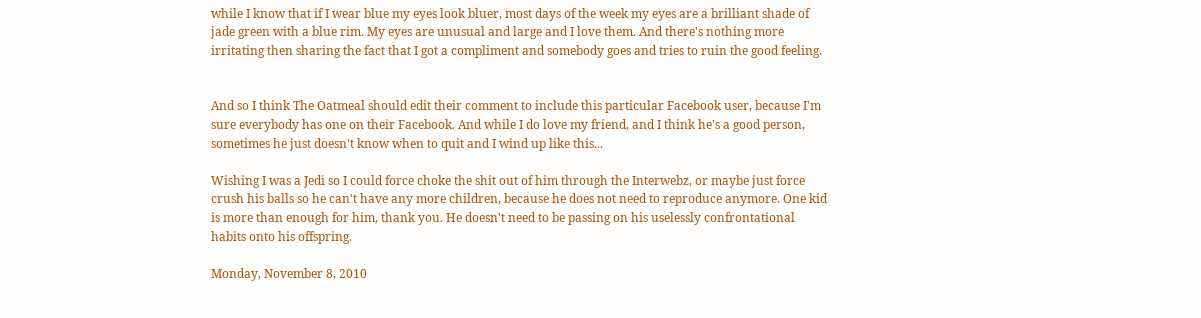while I know that if I wear blue my eyes look bluer, most days of the week my eyes are a brilliant shade of jade green with a blue rim. My eyes are unusual and large and I love them. And there's nothing more irritating then sharing the fact that I got a compliment and somebody goes and tries to ruin the good feeling.


And so I think The Oatmeal should edit their comment to include this particular Facebook user, because I'm sure everybody has one on their Facebook. And while I do love my friend, and I think he's a good person, sometimes he just doesn't know when to quit and I wind up like this...

Wishing I was a Jedi so I could force choke the shit out of him through the Interwebz, or maybe just force crush his balls so he can't have any more children, because he does not need to reproduce anymore. One kid is more than enough for him, thank you. He doesn't need to be passing on his uselessly confrontational habits onto his offspring.

Monday, November 8, 2010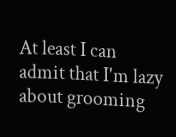At least I can admit that I'm lazy about grooming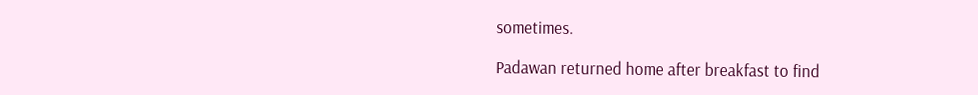sometimes.

Padawan returned home after breakfast to find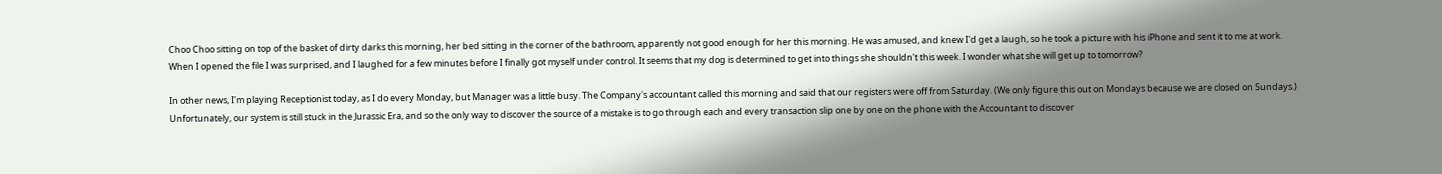Choo Choo sitting on top of the basket of dirty darks this morning, her bed sitting in the corner of the bathroom, apparently not good enough for her this morning. He was amused, and knew I'd get a laugh, so he took a picture with his iPhone and sent it to me at work. When I opened the file I was surprised, and I laughed for a few minutes before I finally got myself under control. It seems that my dog is determined to get into things she shouldn't this week. I wonder what she will get up to tomorrow?

In other news, I'm playing Receptionist today, as I do every Monday, but Manager was a little busy. The Company's accountant called this morning and said that our registers were off from Saturday. (We only figure this out on Mondays because we are closed on Sundays.) Unfortunately, our system is still stuck in the Jurassic Era, and so the only way to discover the source of a mistake is to go through each and every transaction slip one by one on the phone with the Accountant to discover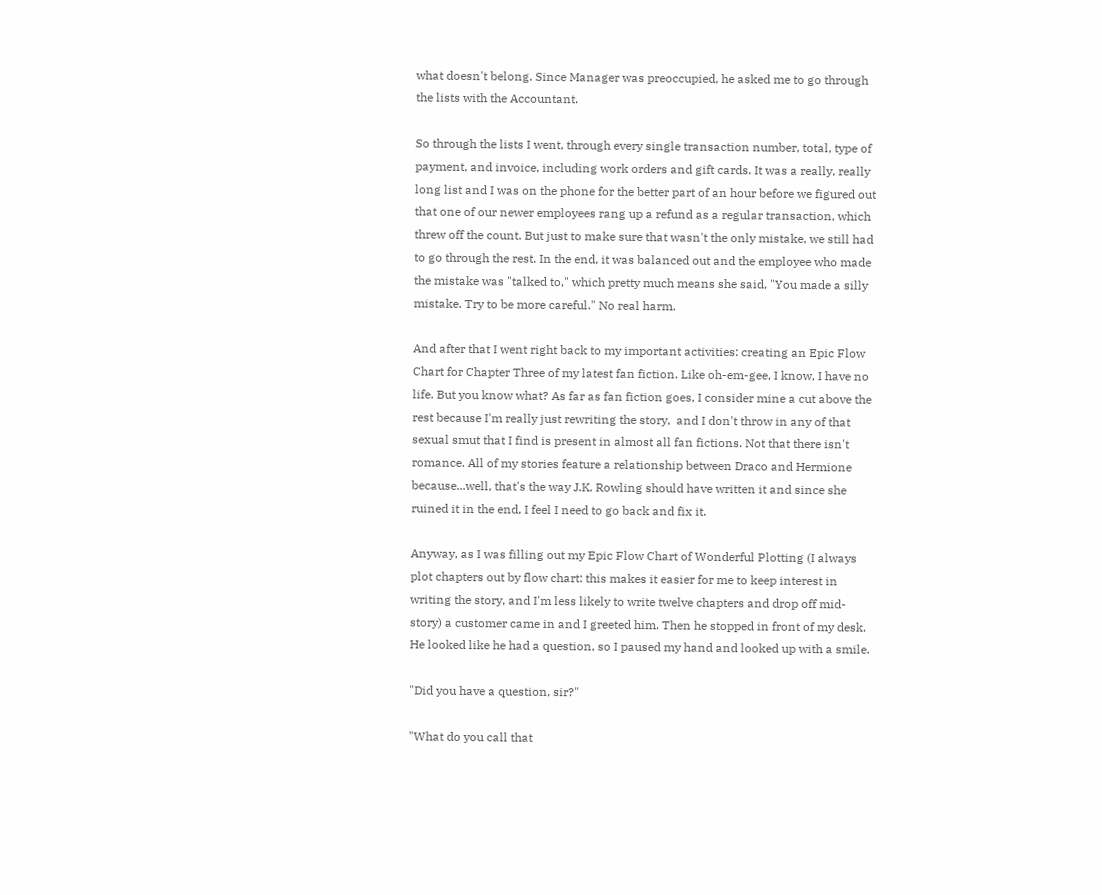what doesn't belong. Since Manager was preoccupied, he asked me to go through the lists with the Accountant.

So through the lists I went, through every single transaction number, total, type of payment, and invoice, including work orders and gift cards. It was a really, really long list and I was on the phone for the better part of an hour before we figured out that one of our newer employees rang up a refund as a regular transaction, which threw off the count. But just to make sure that wasn't the only mistake, we still had to go through the rest. In the end, it was balanced out and the employee who made the mistake was "talked to," which pretty much means she said, "You made a silly mistake. Try to be more careful." No real harm.

And after that I went right back to my important activities: creating an Epic Flow Chart for Chapter Three of my latest fan fiction. Like oh-em-gee, I know, I have no life. But you know what? As far as fan fiction goes, I consider mine a cut above the rest because I'm really just rewriting the story,  and I don't throw in any of that sexual smut that I find is present in almost all fan fictions. Not that there isn't romance. All of my stories feature a relationship between Draco and Hermione because...well, that's the way J.K. Rowling should have written it and since she ruined it in the end, I feel I need to go back and fix it.

Anyway, as I was filling out my Epic Flow Chart of Wonderful Plotting (I always plot chapters out by flow chart: this makes it easier for me to keep interest in writing the story, and I'm less likely to write twelve chapters and drop off mid-story) a customer came in and I greeted him. Then he stopped in front of my desk. He looked like he had a question, so I paused my hand and looked up with a smile.

"Did you have a question, sir?"

"What do you call that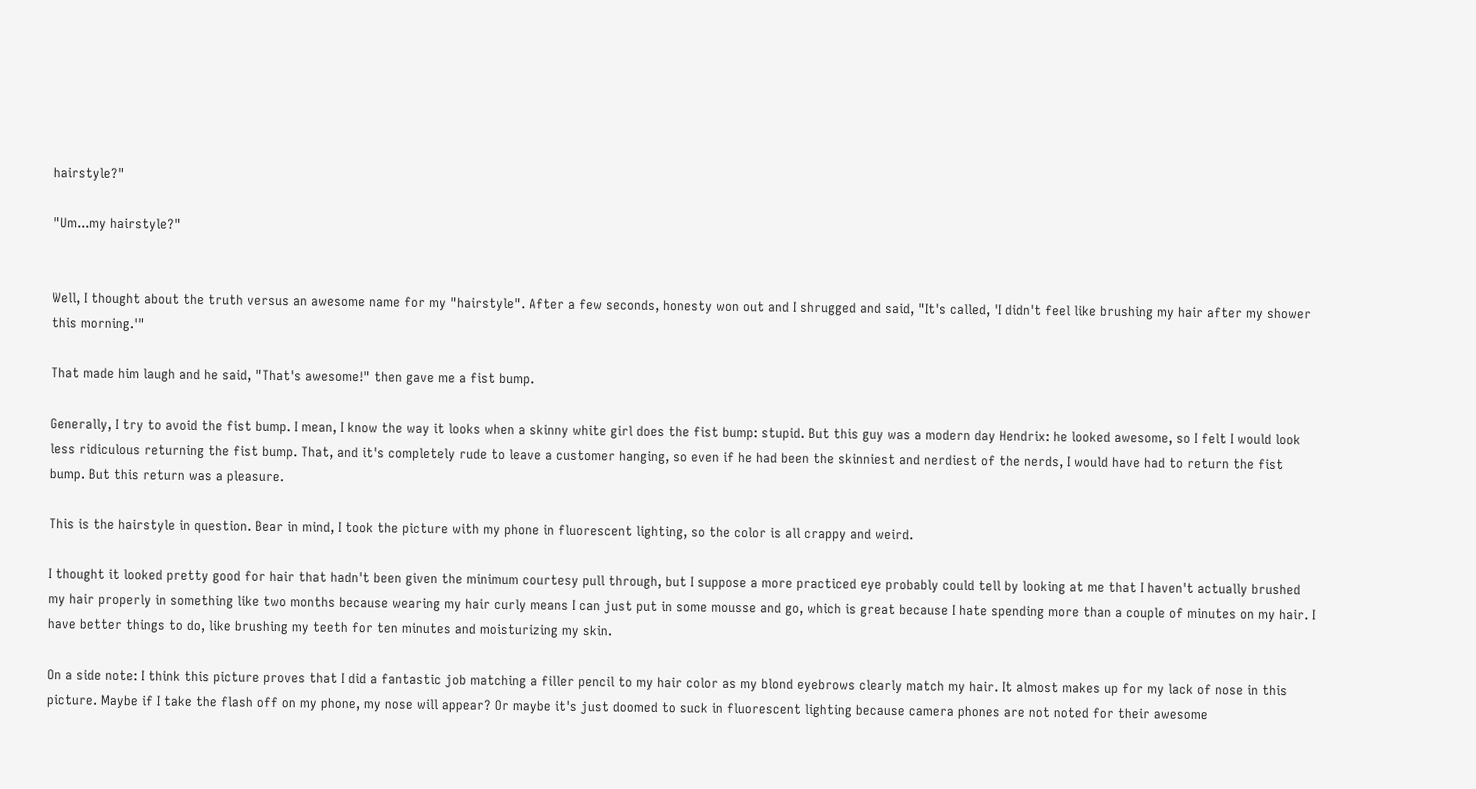hairstyle?"

"Um...my hairstyle?"


Well, I thought about the truth versus an awesome name for my "hairstyle". After a few seconds, honesty won out and I shrugged and said, "It's called, 'I didn't feel like brushing my hair after my shower this morning.'"

That made him laugh and he said, "That's awesome!" then gave me a fist bump.

Generally, I try to avoid the fist bump. I mean, I know the way it looks when a skinny white girl does the fist bump: stupid. But this guy was a modern day Hendrix: he looked awesome, so I felt I would look less ridiculous returning the fist bump. That, and it's completely rude to leave a customer hanging, so even if he had been the skinniest and nerdiest of the nerds, I would have had to return the fist bump. But this return was a pleasure.

This is the hairstyle in question. Bear in mind, I took the picture with my phone in fluorescent lighting, so the color is all crappy and weird.

I thought it looked pretty good for hair that hadn't been given the minimum courtesy pull through, but I suppose a more practiced eye probably could tell by looking at me that I haven't actually brushed my hair properly in something like two months because wearing my hair curly means I can just put in some mousse and go, which is great because I hate spending more than a couple of minutes on my hair. I have better things to do, like brushing my teeth for ten minutes and moisturizing my skin.

On a side note: I think this picture proves that I did a fantastic job matching a filler pencil to my hair color as my blond eyebrows clearly match my hair. It almost makes up for my lack of nose in this picture. Maybe if I take the flash off on my phone, my nose will appear? Or maybe it's just doomed to suck in fluorescent lighting because camera phones are not noted for their awesome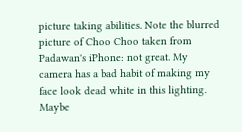picture taking abilities. Note the blurred picture of Choo Choo taken from Padawan's iPhone: not great. My camera has a bad habit of making my face look dead white in this lighting. Maybe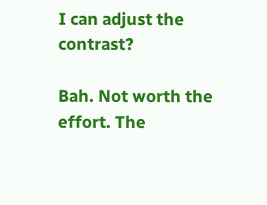I can adjust the contrast?

Bah. Not worth the effort. The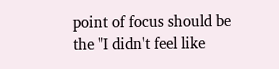point of focus should be the "I didn't feel like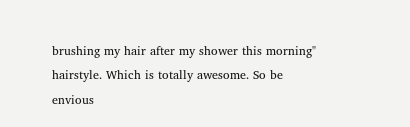brushing my hair after my shower this morning" hairstyle. Which is totally awesome. So be envious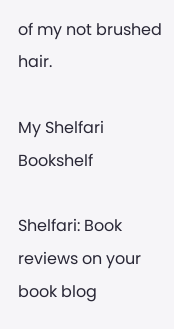of my not brushed hair.

My Shelfari Bookshelf

Shelfari: Book reviews on your book blog